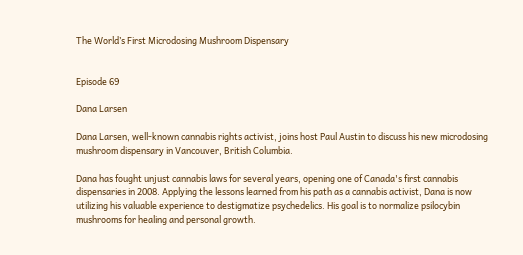The World’s First Microdosing Mushroom Dispensary


Episode 69

Dana Larsen

Dana Larsen, well-known cannabis rights activist, joins host Paul Austin to discuss his new microdosing mushroom dispensary in Vancouver, British Columbia.

Dana has fought unjust cannabis laws for several years, opening one of Canada's first cannabis dispensaries in 2008. Applying the lessons learned from his path as a cannabis activist, Dana is now utilizing his valuable experience to destigmatize psychedelics. His goal is to normalize psilocybin mushrooms for healing and personal growth.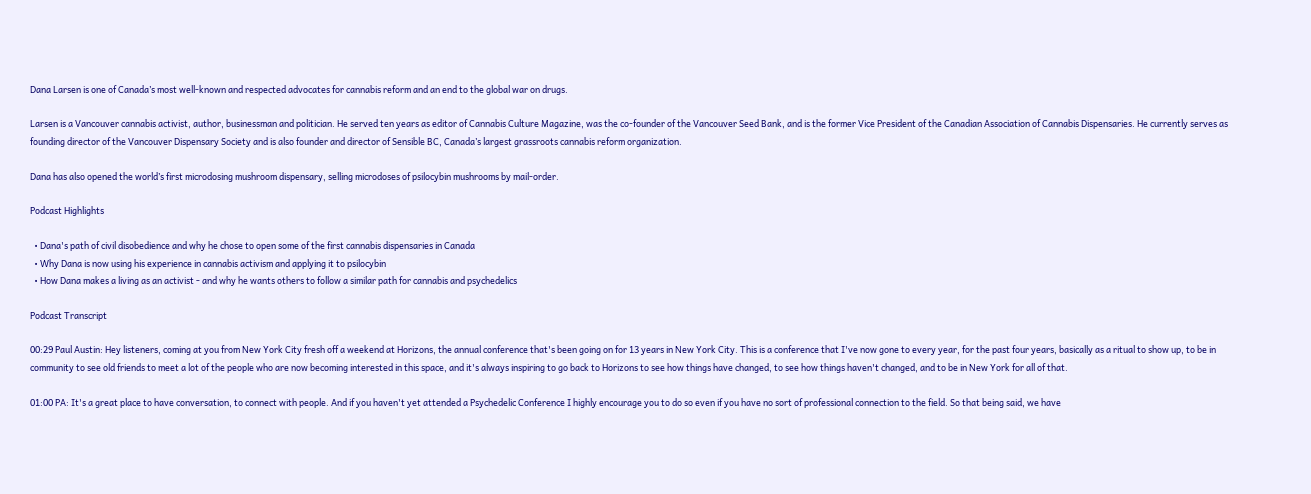Dana Larsen is one of Canada’s most well-known and respected advocates for cannabis reform and an end to the global war on drugs.

Larsen is a Vancouver cannabis activist, author, businessman and politician. He served ten years as editor of Cannabis Culture Magazine, was the co-founder of the Vancouver Seed Bank, and is the former Vice President of the Canadian Association of Cannabis Dispensaries. He currently serves as founding director of the Vancouver Dispensary Society and is also founder and director of Sensible BC, Canada’s largest grassroots cannabis reform organization.

Dana has also opened the world’s first microdosing mushroom dispensary, selling microdoses of psilocybin mushrooms by mail-order.

Podcast Highlights

  • Dana's path of civil disobedience and why he chose to open some of the first cannabis dispensaries in Canada
  • Why Dana is now using his experience in cannabis activism and applying it to psilocybin
  • How Dana makes a living as an activist - and why he wants others to follow a similar path for cannabis and psychedelics

Podcast Transcript

00:29 Paul Austin: Hey listeners, coming at you from New York City fresh off a weekend at Horizons, the annual conference that's been going on for 13 years in New York City. This is a conference that I've now gone to every year, for the past four years, basically as a ritual to show up, to be in community to see old friends to meet a lot of the people who are now becoming interested in this space, and it's always inspiring to go back to Horizons to see how things have changed, to see how things haven't changed, and to be in New York for all of that.

01:00 PA: It's a great place to have conversation, to connect with people. And if you haven't yet attended a Psychedelic Conference I highly encourage you to do so even if you have no sort of professional connection to the field. So that being said, we have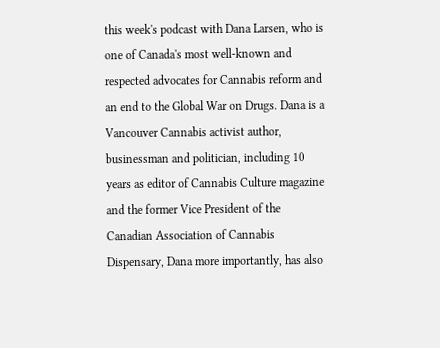this week's podcast with Dana Larsen, who is one of Canada's most well-known and respected advocates for Cannabis reform and an end to the Global War on Drugs. Dana is a Vancouver Cannabis activist author, businessman and politician, including 10 years as editor of Cannabis Culture magazine and the former Vice President of the Canadian Association of Cannabis Dispensary, Dana more importantly, has also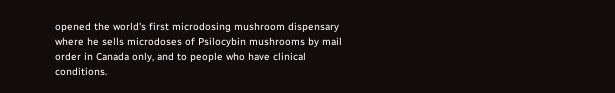opened the world's first microdosing mushroom dispensary where he sells microdoses of Psilocybin mushrooms by mail order in Canada only, and to people who have clinical conditions.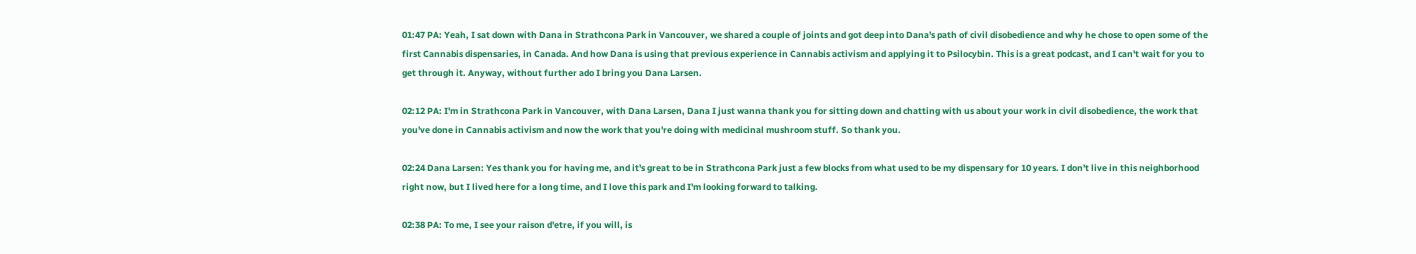01:47 PA: Yeah, I sat down with Dana in Strathcona Park in Vancouver, we shared a couple of joints and got deep into Dana's path of civil disobedience and why he chose to open some of the first Cannabis dispensaries, in Canada. And how Dana is using that previous experience in Cannabis activism and applying it to Psilocybin. This is a great podcast, and I can't wait for you to get through it. Anyway, without further ado I bring you Dana Larsen.

02:12 PA: I'm in Strathcona Park in Vancouver, with Dana Larsen, Dana I just wanna thank you for sitting down and chatting with us about your work in civil disobedience, the work that you've done in Cannabis activism and now the work that you're doing with medicinal mushroom stuff. So thank you.

02:24 Dana Larsen: Yes thank you for having me, and it's great to be in Strathcona Park just a few blocks from what used to be my dispensary for 10 years. I don't live in this neighborhood right now, but I lived here for a long time, and I love this park and I'm looking forward to talking.

02:38 PA: To me, I see your raison d'etre, if you will, is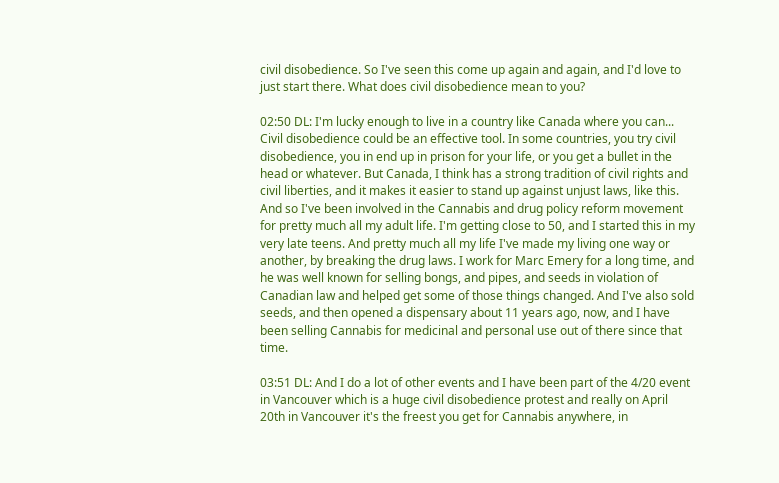civil disobedience. So I've seen this come up again and again, and I'd love to just start there. What does civil disobedience mean to you?

02:50 DL: I'm lucky enough to live in a country like Canada where you can... Civil disobedience could be an effective tool. In some countries, you try civil disobedience, you in end up in prison for your life, or you get a bullet in the head or whatever. But Canada, I think has a strong tradition of civil rights and civil liberties, and it makes it easier to stand up against unjust laws, like this. And so I've been involved in the Cannabis and drug policy reform movement for pretty much all my adult life. I'm getting close to 50, and I started this in my very late teens. And pretty much all my life I've made my living one way or another, by breaking the drug laws. I work for Marc Emery for a long time, and he was well known for selling bongs, and pipes, and seeds in violation of Canadian law and helped get some of those things changed. And I've also sold seeds, and then opened a dispensary about 11 years ago, now, and I have been selling Cannabis for medicinal and personal use out of there since that time.

03:51 DL: And I do a lot of other events and I have been part of the 4/20 event in Vancouver which is a huge civil disobedience protest and really on April 20th in Vancouver it's the freest you get for Cannabis anywhere, in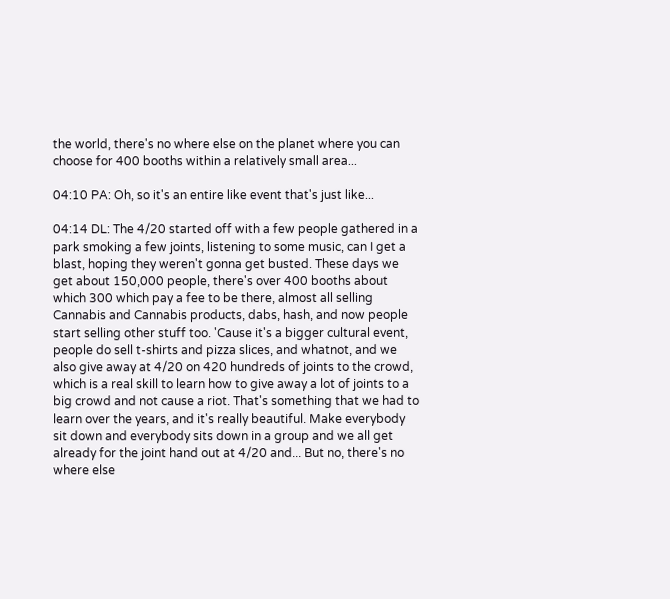the world, there's no where else on the planet where you can choose for 400 booths within a relatively small area...

04:10 PA: Oh, so it's an entire like event that's just like...

04:14 DL: The 4/20 started off with a few people gathered in a park smoking a few joints, listening to some music, can I get a blast, hoping they weren't gonna get busted. These days we get about 150,000 people, there's over 400 booths about which 300 which pay a fee to be there, almost all selling Cannabis and Cannabis products, dabs, hash, and now people start selling other stuff too. 'Cause it's a bigger cultural event, people do sell t-shirts and pizza slices, and whatnot, and we also give away at 4/20 on 420 hundreds of joints to the crowd, which is a real skill to learn how to give away a lot of joints to a big crowd and not cause a riot. That's something that we had to learn over the years, and it's really beautiful. Make everybody sit down and everybody sits down in a group and we all get already for the joint hand out at 4/20 and... But no, there's no where else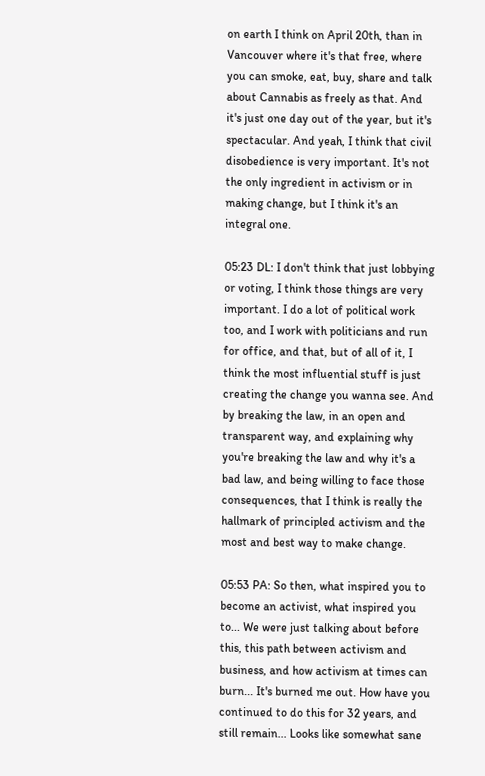on earth I think on April 20th, than in Vancouver where it's that free, where you can smoke, eat, buy, share and talk about Cannabis as freely as that. And it's just one day out of the year, but it's spectacular. And yeah, I think that civil disobedience is very important. It's not the only ingredient in activism or in making change, but I think it's an integral one.

05:23 DL: I don't think that just lobbying or voting, I think those things are very important. I do a lot of political work too, and I work with politicians and run for office, and that, but of all of it, I think the most influential stuff is just creating the change you wanna see. And by breaking the law, in an open and transparent way, and explaining why you're breaking the law and why it's a bad law, and being willing to face those consequences, that I think is really the hallmark of principled activism and the most and best way to make change.

05:53 PA: So then, what inspired you to become an activist, what inspired you to... We were just talking about before this, this path between activism and business, and how activism at times can burn... It's burned me out. How have you continued to do this for 32 years, and still remain... Looks like somewhat sane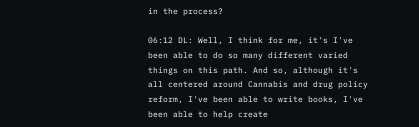in the process?

06:12 DL: Well, I think for me, it's I've been able to do so many different varied things on this path. And so, although it's all centered around Cannabis and drug policy reform, I've been able to write books, I've been able to help create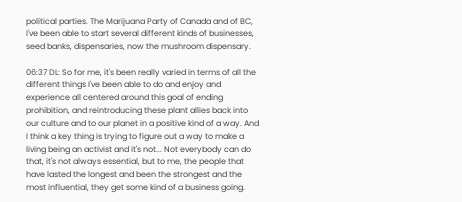political parties. The Marijuana Party of Canada and of BC, I've been able to start several different kinds of businesses, seed banks, dispensaries, now the mushroom dispensary.

06:37 DL: So for me, it's been really varied in terms of all the different things I've been able to do and enjoy and experience all centered around this goal of ending prohibition, and reintroducing these plant allies back into our culture and to our planet in a positive kind of a way. And I think a key thing is trying to figure out a way to make a living being an activist and it's not... Not everybody can do that, it's not always essential, but to me, the people that have lasted the longest and been the strongest and the most influential, they get some kind of a business going.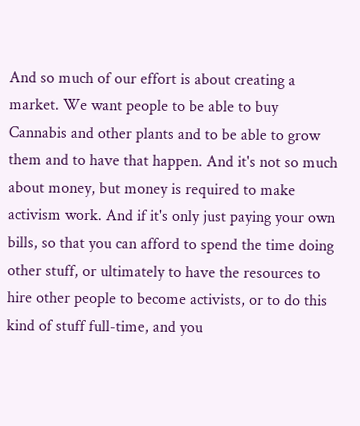And so much of our effort is about creating a market. We want people to be able to buy Cannabis and other plants and to be able to grow them and to have that happen. And it's not so much about money, but money is required to make activism work. And if it's only just paying your own bills, so that you can afford to spend the time doing other stuff, or ultimately to have the resources to hire other people to become activists, or to do this kind of stuff full-time, and you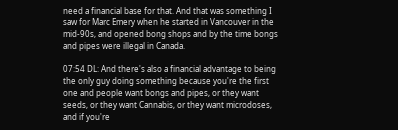need a financial base for that. And that was something I saw for Marc Emery when he started in Vancouver in the mid-90s, and opened bong shops and by the time bongs and pipes were illegal in Canada.

07:54 DL: And there's also a financial advantage to being the only guy doing something because you're the first one and people want bongs and pipes, or they want seeds, or they want Cannabis, or they want microdoses, and if you're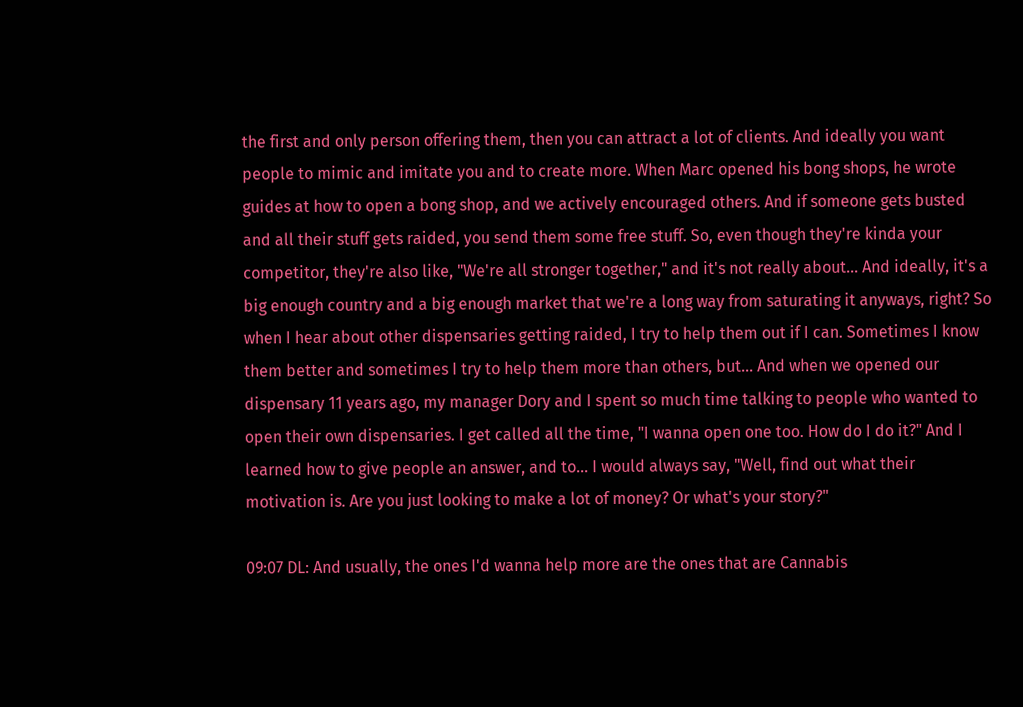the first and only person offering them, then you can attract a lot of clients. And ideally you want people to mimic and imitate you and to create more. When Marc opened his bong shops, he wrote guides at how to open a bong shop, and we actively encouraged others. And if someone gets busted and all their stuff gets raided, you send them some free stuff. So, even though they're kinda your competitor, they're also like, "We're all stronger together," and it's not really about... And ideally, it's a big enough country and a big enough market that we're a long way from saturating it anyways, right? So when I hear about other dispensaries getting raided, I try to help them out if I can. Sometimes I know them better and sometimes I try to help them more than others, but... And when we opened our dispensary 11 years ago, my manager Dory and I spent so much time talking to people who wanted to open their own dispensaries. I get called all the time, "I wanna open one too. How do I do it?" And I learned how to give people an answer, and to... I would always say, "Well, find out what their motivation is. Are you just looking to make a lot of money? Or what's your story?"

09:07 DL: And usually, the ones I'd wanna help more are the ones that are Cannabis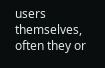users themselves, often they or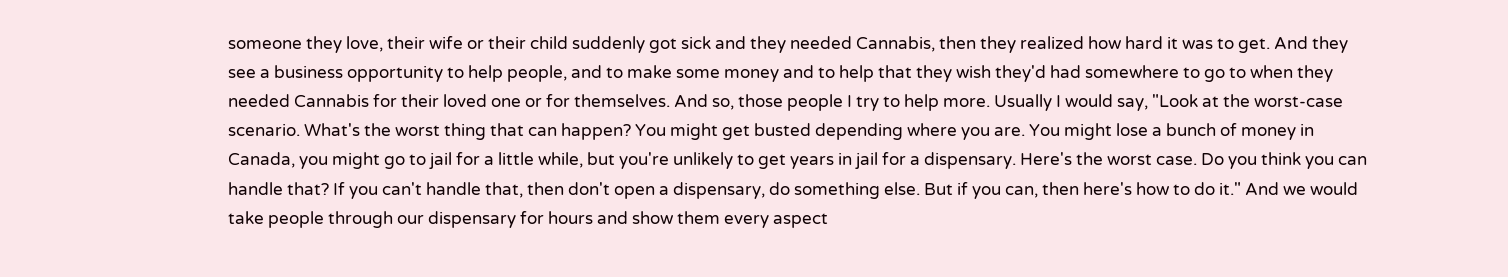someone they love, their wife or their child suddenly got sick and they needed Cannabis, then they realized how hard it was to get. And they see a business opportunity to help people, and to make some money and to help that they wish they'd had somewhere to go to when they needed Cannabis for their loved one or for themselves. And so, those people I try to help more. Usually I would say, "Look at the worst-case scenario. What's the worst thing that can happen? You might get busted depending where you are. You might lose a bunch of money in Canada, you might go to jail for a little while, but you're unlikely to get years in jail for a dispensary. Here's the worst case. Do you think you can handle that? If you can't handle that, then don't open a dispensary, do something else. But if you can, then here's how to do it." And we would take people through our dispensary for hours and show them every aspect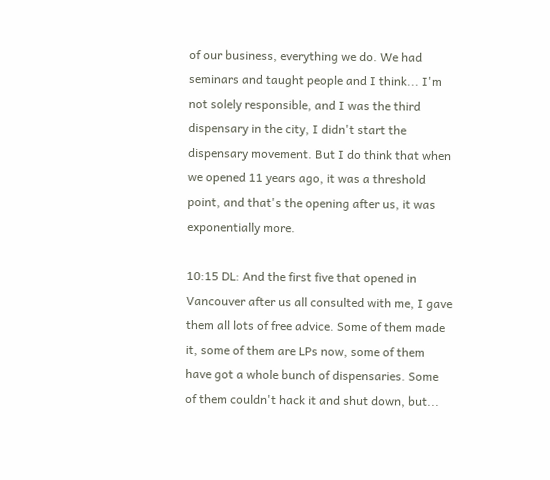of our business, everything we do. We had seminars and taught people and I think... I'm not solely responsible, and I was the third dispensary in the city, I didn't start the dispensary movement. But I do think that when we opened 11 years ago, it was a threshold point, and that's the opening after us, it was exponentially more.

10:15 DL: And the first five that opened in Vancouver after us all consulted with me, I gave them all lots of free advice. Some of them made it, some of them are LPs now, some of them have got a whole bunch of dispensaries. Some of them couldn't hack it and shut down, but...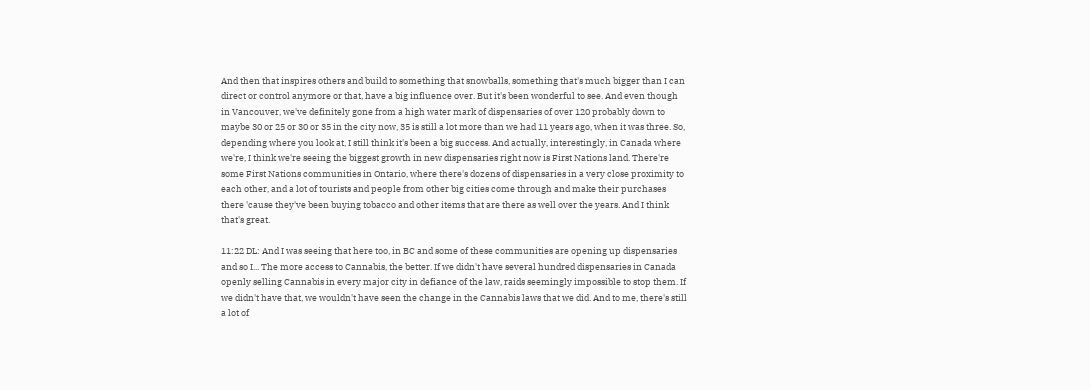And then that inspires others and build to something that snowballs, something that's much bigger than I can direct or control anymore or that, have a big influence over. But it's been wonderful to see. And even though in Vancouver, we've definitely gone from a high water mark of dispensaries of over 120 probably down to maybe 30 or 25 or 30 or 35 in the city now, 35 is still a lot more than we had 11 years ago, when it was three. So, depending where you look at, I still think it's been a big success. And actually, interestingly, in Canada where we're, I think we're seeing the biggest growth in new dispensaries right now is First Nations land. There're some First Nations communities in Ontario, where there's dozens of dispensaries in a very close proximity to each other, and a lot of tourists and people from other big cities come through and make their purchases there 'cause they've been buying tobacco and other items that are there as well over the years. And I think that's great.

11:22 DL: And I was seeing that here too, in BC and some of these communities are opening up dispensaries and so I... The more access to Cannabis, the better. If we didn't have several hundred dispensaries in Canada openly selling Cannabis in every major city in defiance of the law, raids seemingly impossible to stop them. If we didn't have that, we wouldn't have seen the change in the Cannabis laws that we did. And to me, there's still a lot of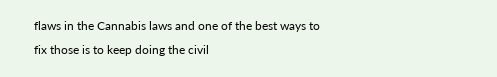flaws in the Cannabis laws and one of the best ways to fix those is to keep doing the civil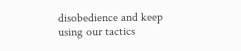disobedience and keep using our tactics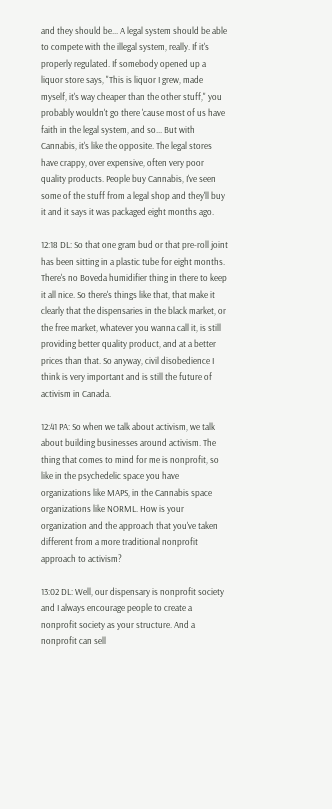and they should be... A legal system should be able to compete with the illegal system, really. If it's properly regulated. If somebody opened up a liquor store says, "This is liquor I grew, made myself, it's way cheaper than the other stuff," you probably wouldn't go there 'cause most of us have faith in the legal system, and so... But with Cannabis, it's like the opposite. The legal stores have crappy, over expensive, often very poor quality products. People buy Cannabis, I've seen some of the stuff from a legal shop and they'll buy it and it says it was packaged eight months ago.

12:18 DL: So that one gram bud or that pre-roll joint has been sitting in a plastic tube for eight months. There's no Boveda humidifier thing in there to keep it all nice. So there's things like that, that make it clearly that the dispensaries in the black market, or the free market, whatever you wanna call it, is still providing better quality product, and at a better prices than that. So anyway, civil disobedience I think is very important and is still the future of activism in Canada.

12:41 PA: So when we talk about activism, we talk about building businesses around activism. The thing that comes to mind for me is nonprofit, so like in the psychedelic space you have organizations like MAPS, in the Cannabis space organizations like NORML. How is your organization and the approach that you've taken different from a more traditional nonprofit approach to activism?

13:02 DL: Well, our dispensary is nonprofit society and I always encourage people to create a nonprofit society as your structure. And a nonprofit can sell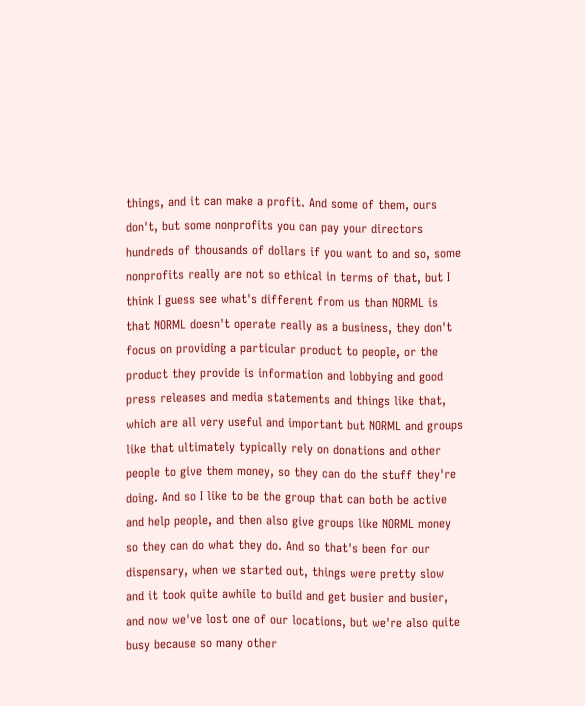things, and it can make a profit. And some of them, ours don't, but some nonprofits you can pay your directors hundreds of thousands of dollars if you want to and so, some nonprofits really are not so ethical in terms of that, but I think I guess see what's different from us than NORML is that NORML doesn't operate really as a business, they don't focus on providing a particular product to people, or the product they provide is information and lobbying and good press releases and media statements and things like that, which are all very useful and important but NORML and groups like that ultimately typically rely on donations and other people to give them money, so they can do the stuff they're doing. And so I like to be the group that can both be active and help people, and then also give groups like NORML money so they can do what they do. And so that's been for our dispensary, when we started out, things were pretty slow and it took quite awhile to build and get busier and busier, and now we've lost one of our locations, but we're also quite busy because so many other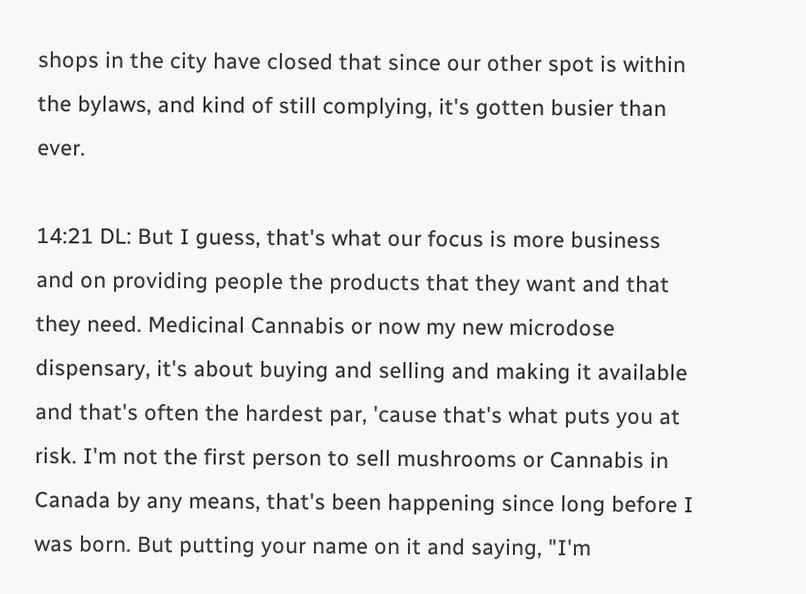shops in the city have closed that since our other spot is within the bylaws, and kind of still complying, it's gotten busier than ever.

14:21 DL: But I guess, that's what our focus is more business and on providing people the products that they want and that they need. Medicinal Cannabis or now my new microdose dispensary, it's about buying and selling and making it available and that's often the hardest par, 'cause that's what puts you at risk. I'm not the first person to sell mushrooms or Cannabis in Canada by any means, that's been happening since long before I was born. But putting your name on it and saying, "I'm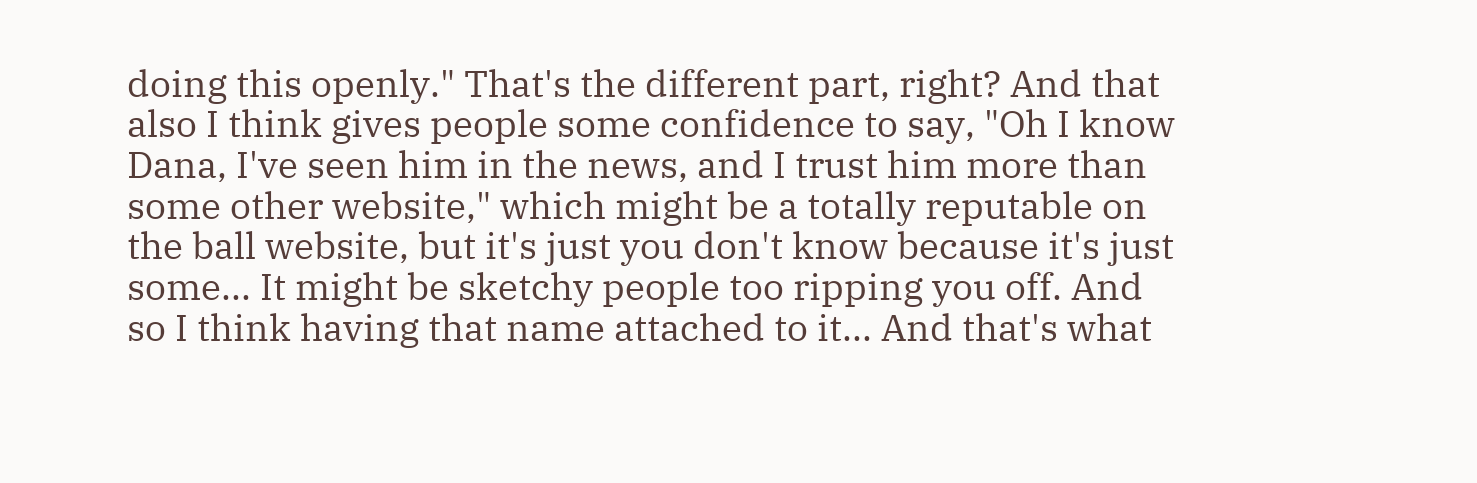doing this openly." That's the different part, right? And that also I think gives people some confidence to say, "Oh I know Dana, I've seen him in the news, and I trust him more than some other website," which might be a totally reputable on the ball website, but it's just you don't know because it's just some... It might be sketchy people too ripping you off. And so I think having that name attached to it... And that's what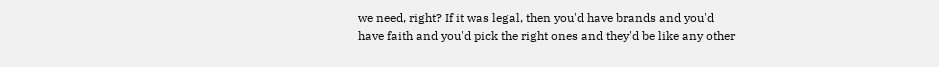we need, right? If it was legal, then you'd have brands and you'd have faith and you'd pick the right ones and they'd be like any other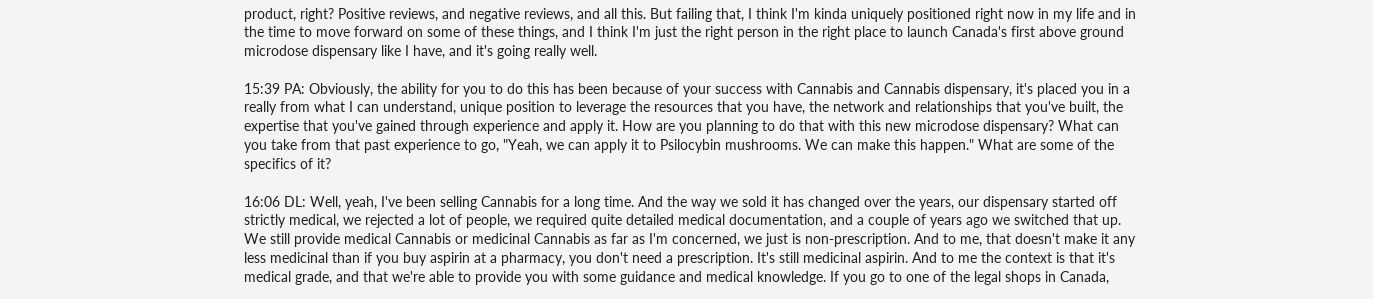product, right? Positive reviews, and negative reviews, and all this. But failing that, I think I'm kinda uniquely positioned right now in my life and in the time to move forward on some of these things, and I think I'm just the right person in the right place to launch Canada's first above ground microdose dispensary like I have, and it's going really well.

15:39 PA: Obviously, the ability for you to do this has been because of your success with Cannabis and Cannabis dispensary, it's placed you in a really from what I can understand, unique position to leverage the resources that you have, the network and relationships that you've built, the expertise that you've gained through experience and apply it. How are you planning to do that with this new microdose dispensary? What can you take from that past experience to go, "Yeah, we can apply it to Psilocybin mushrooms. We can make this happen." What are some of the specifics of it?

16:06 DL: Well, yeah, I've been selling Cannabis for a long time. And the way we sold it has changed over the years, our dispensary started off strictly medical, we rejected a lot of people, we required quite detailed medical documentation, and a couple of years ago we switched that up. We still provide medical Cannabis or medicinal Cannabis as far as I'm concerned, we just is non-prescription. And to me, that doesn't make it any less medicinal than if you buy aspirin at a pharmacy, you don't need a prescription. It's still medicinal aspirin. And to me the context is that it's medical grade, and that we're able to provide you with some guidance and medical knowledge. If you go to one of the legal shops in Canada,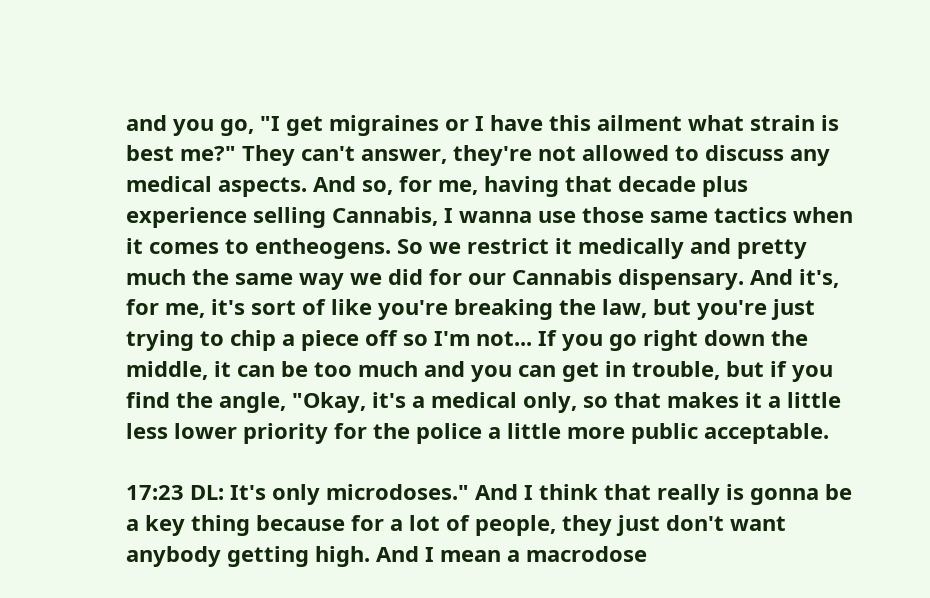and you go, "I get migraines or I have this ailment what strain is best me?" They can't answer, they're not allowed to discuss any medical aspects. And so, for me, having that decade plus experience selling Cannabis, I wanna use those same tactics when it comes to entheogens. So we restrict it medically and pretty much the same way we did for our Cannabis dispensary. And it's, for me, it's sort of like you're breaking the law, but you're just trying to chip a piece off so I'm not... If you go right down the middle, it can be too much and you can get in trouble, but if you find the angle, "Okay, it's a medical only, so that makes it a little less lower priority for the police a little more public acceptable.

17:23 DL: It's only microdoses." And I think that really is gonna be a key thing because for a lot of people, they just don't want anybody getting high. And I mean a macrodose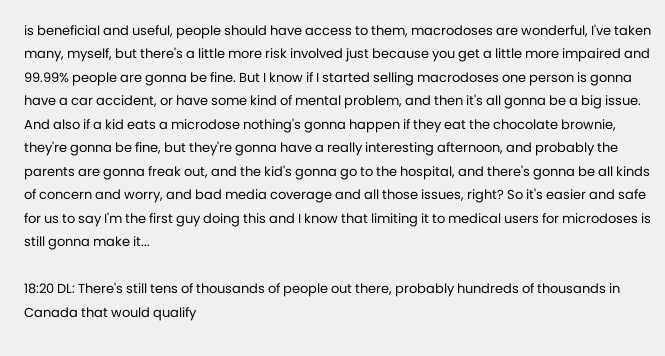is beneficial and useful, people should have access to them, macrodoses are wonderful, I've taken many, myself, but there's a little more risk involved just because you get a little more impaired and 99.99% people are gonna be fine. But I know if I started selling macrodoses one person is gonna have a car accident, or have some kind of mental problem, and then it's all gonna be a big issue. And also if a kid eats a microdose nothing's gonna happen if they eat the chocolate brownie, they're gonna be fine, but they're gonna have a really interesting afternoon, and probably the parents are gonna freak out, and the kid's gonna go to the hospital, and there's gonna be all kinds of concern and worry, and bad media coverage and all those issues, right? So it's easier and safe for us to say I'm the first guy doing this and I know that limiting it to medical users for microdoses is still gonna make it...

18:20 DL: There's still tens of thousands of people out there, probably hundreds of thousands in Canada that would qualify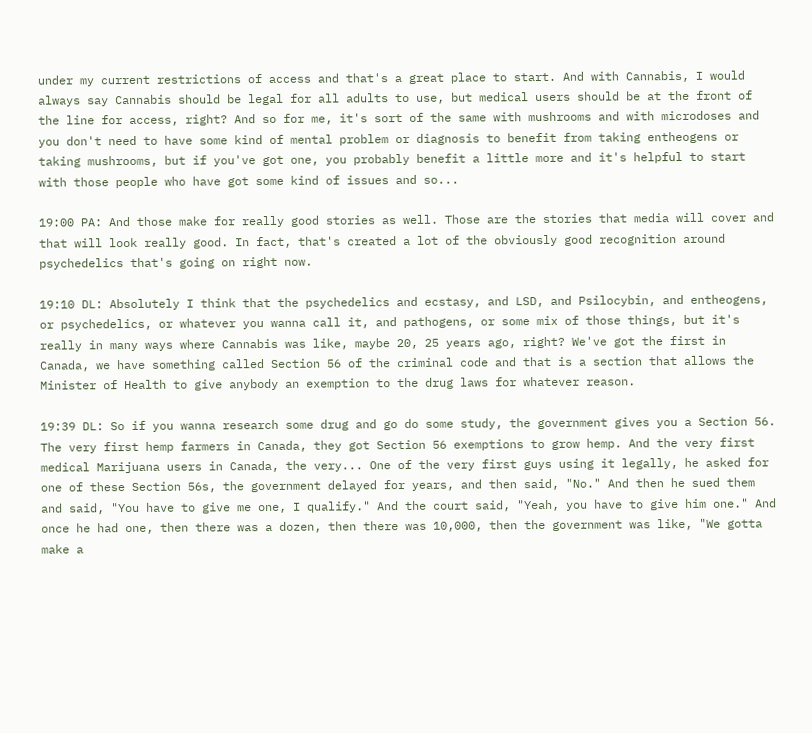under my current restrictions of access and that's a great place to start. And with Cannabis, I would always say Cannabis should be legal for all adults to use, but medical users should be at the front of the line for access, right? And so for me, it's sort of the same with mushrooms and with microdoses and you don't need to have some kind of mental problem or diagnosis to benefit from taking entheogens or taking mushrooms, but if you've got one, you probably benefit a little more and it's helpful to start with those people who have got some kind of issues and so...

19:00 PA: And those make for really good stories as well. Those are the stories that media will cover and that will look really good. In fact, that's created a lot of the obviously good recognition around psychedelics that's going on right now.

19:10 DL: Absolutely I think that the psychedelics and ecstasy, and LSD, and Psilocybin, and entheogens, or psychedelics, or whatever you wanna call it, and pathogens, or some mix of those things, but it's really in many ways where Cannabis was like, maybe 20, 25 years ago, right? We've got the first in Canada, we have something called Section 56 of the criminal code and that is a section that allows the Minister of Health to give anybody an exemption to the drug laws for whatever reason.

19:39 DL: So if you wanna research some drug and go do some study, the government gives you a Section 56. The very first hemp farmers in Canada, they got Section 56 exemptions to grow hemp. And the very first medical Marijuana users in Canada, the very... One of the very first guys using it legally, he asked for one of these Section 56s, the government delayed for years, and then said, "No." And then he sued them and said, "You have to give me one, I qualify." And the court said, "Yeah, you have to give him one." And once he had one, then there was a dozen, then there was 10,000, then the government was like, "We gotta make a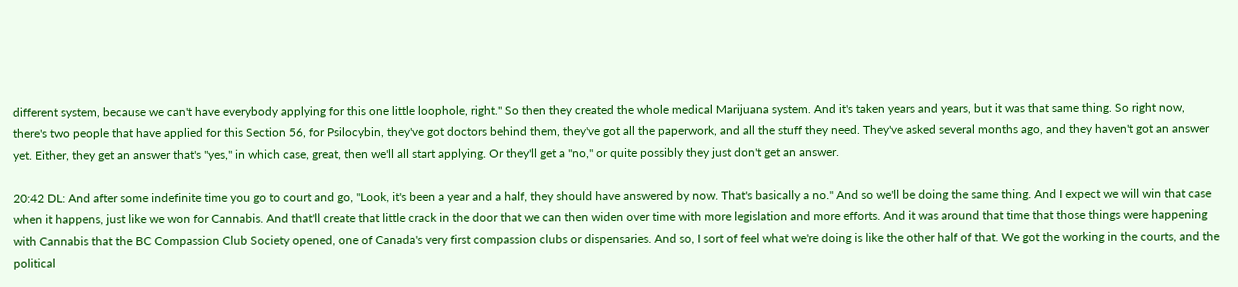different system, because we can't have everybody applying for this one little loophole, right." So then they created the whole medical Marijuana system. And it's taken years and years, but it was that same thing. So right now, there's two people that have applied for this Section 56, for Psilocybin, they've got doctors behind them, they've got all the paperwork, and all the stuff they need. They've asked several months ago, and they haven't got an answer yet. Either, they get an answer that's "yes," in which case, great, then we'll all start applying. Or they'll get a "no," or quite possibly they just don't get an answer.

20:42 DL: And after some indefinite time you go to court and go, "Look, it's been a year and a half, they should have answered by now. That's basically a no." And so we'll be doing the same thing. And I expect we will win that case when it happens, just like we won for Cannabis. And that'll create that little crack in the door that we can then widen over time with more legislation and more efforts. And it was around that time that those things were happening with Cannabis that the BC Compassion Club Society opened, one of Canada's very first compassion clubs or dispensaries. And so, I sort of feel what we're doing is like the other half of that. We got the working in the courts, and the political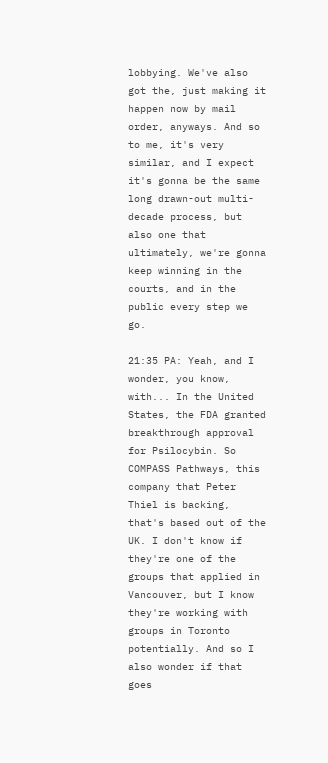lobbying. We've also got the, just making it happen now by mail order, anyways. And so to me, it's very similar, and I expect it's gonna be the same long drawn-out multi-decade process, but also one that ultimately, we're gonna keep winning in the courts, and in the public every step we go.

21:35 PA: Yeah, and I wonder, you know, with... In the United States, the FDA granted breakthrough approval for Psilocybin. So COMPASS Pathways, this company that Peter Thiel is backing, that's based out of the UK. I don't know if they're one of the groups that applied in Vancouver, but I know they're working with groups in Toronto potentially. And so I also wonder if that goes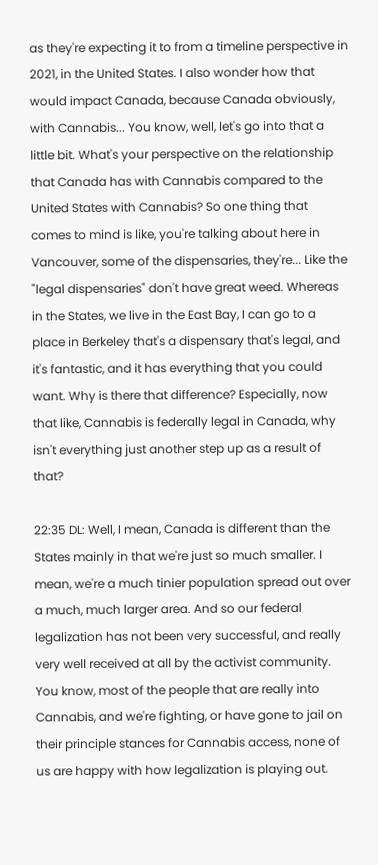as they're expecting it to from a timeline perspective in 2021, in the United States. I also wonder how that would impact Canada, because Canada obviously, with Cannabis... You know, well, let's go into that a little bit. What's your perspective on the relationship that Canada has with Cannabis compared to the United States with Cannabis? So one thing that comes to mind is like, you're talking about here in Vancouver, some of the dispensaries, they're... Like the "legal dispensaries" don't have great weed. Whereas in the States, we live in the East Bay, I can go to a place in Berkeley that's a dispensary that's legal, and it's fantastic, and it has everything that you could want. Why is there that difference? Especially, now that like, Cannabis is federally legal in Canada, why isn't everything just another step up as a result of that?

22:35 DL: Well, I mean, Canada is different than the States mainly in that we're just so much smaller. I mean, we're a much tinier population spread out over a much, much larger area. And so our federal legalization has not been very successful, and really very well received at all by the activist community. You know, most of the people that are really into Cannabis, and we're fighting, or have gone to jail on their principle stances for Cannabis access, none of us are happy with how legalization is playing out.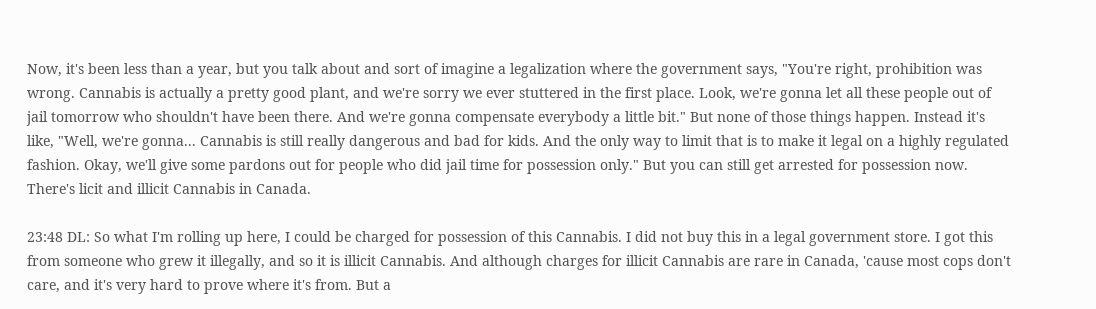Now, it's been less than a year, but you talk about and sort of imagine a legalization where the government says, "You're right, prohibition was wrong. Cannabis is actually a pretty good plant, and we're sorry we ever stuttered in the first place. Look, we're gonna let all these people out of jail tomorrow who shouldn't have been there. And we're gonna compensate everybody a little bit." But none of those things happen. Instead it's like, "Well, we're gonna... Cannabis is still really dangerous and bad for kids. And the only way to limit that is to make it legal on a highly regulated fashion. Okay, we'll give some pardons out for people who did jail time for possession only." But you can still get arrested for possession now. There's licit and illicit Cannabis in Canada.

23:48 DL: So what I'm rolling up here, I could be charged for possession of this Cannabis. I did not buy this in a legal government store. I got this from someone who grew it illegally, and so it is illicit Cannabis. And although charges for illicit Cannabis are rare in Canada, 'cause most cops don't care, and it's very hard to prove where it's from. But a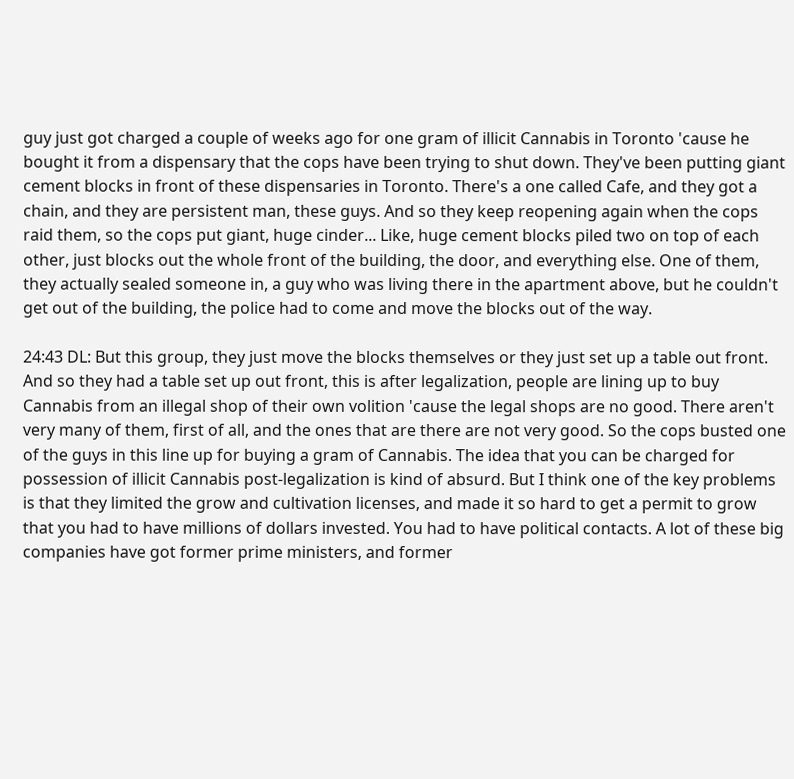guy just got charged a couple of weeks ago for one gram of illicit Cannabis in Toronto 'cause he bought it from a dispensary that the cops have been trying to shut down. They've been putting giant cement blocks in front of these dispensaries in Toronto. There's a one called Cafe, and they got a chain, and they are persistent man, these guys. And so they keep reopening again when the cops raid them, so the cops put giant, huge cinder... Like, huge cement blocks piled two on top of each other, just blocks out the whole front of the building, the door, and everything else. One of them, they actually sealed someone in, a guy who was living there in the apartment above, but he couldn't get out of the building, the police had to come and move the blocks out of the way.

24:43 DL: But this group, they just move the blocks themselves or they just set up a table out front. And so they had a table set up out front, this is after legalization, people are lining up to buy Cannabis from an illegal shop of their own volition 'cause the legal shops are no good. There aren't very many of them, first of all, and the ones that are there are not very good. So the cops busted one of the guys in this line up for buying a gram of Cannabis. The idea that you can be charged for possession of illicit Cannabis post-legalization is kind of absurd. But I think one of the key problems is that they limited the grow and cultivation licenses, and made it so hard to get a permit to grow that you had to have millions of dollars invested. You had to have political contacts. A lot of these big companies have got former prime ministers, and former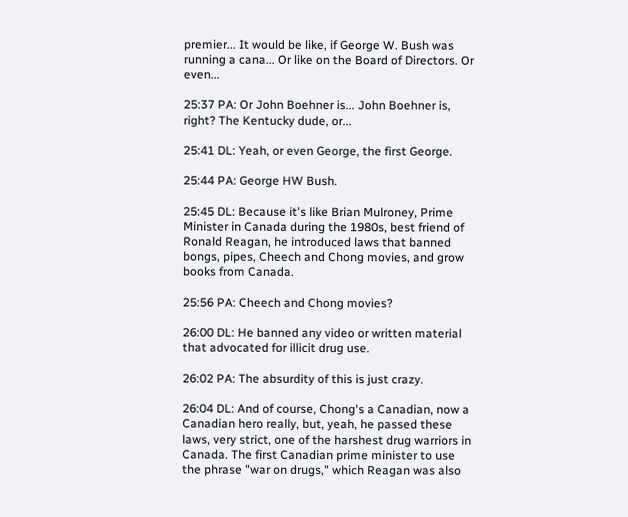premier... It would be like, if George W. Bush was running a cana... Or like on the Board of Directors. Or even...

25:37 PA: Or John Boehner is... John Boehner is, right? The Kentucky dude, or...

25:41 DL: Yeah, or even George, the first George.

25:44 PA: George HW Bush.

25:45 DL: Because it's like Brian Mulroney, Prime Minister in Canada during the 1980s, best friend of Ronald Reagan, he introduced laws that banned bongs, pipes, Cheech and Chong movies, and grow books from Canada.

25:56 PA: Cheech and Chong movies?

26:00 DL: He banned any video or written material that advocated for illicit drug use.

26:02 PA: The absurdity of this is just crazy.

26:04 DL: And of course, Chong's a Canadian, now a Canadian hero really, but, yeah, he passed these laws, very strict, one of the harshest drug warriors in Canada. The first Canadian prime minister to use the phrase "war on drugs," which Reagan was also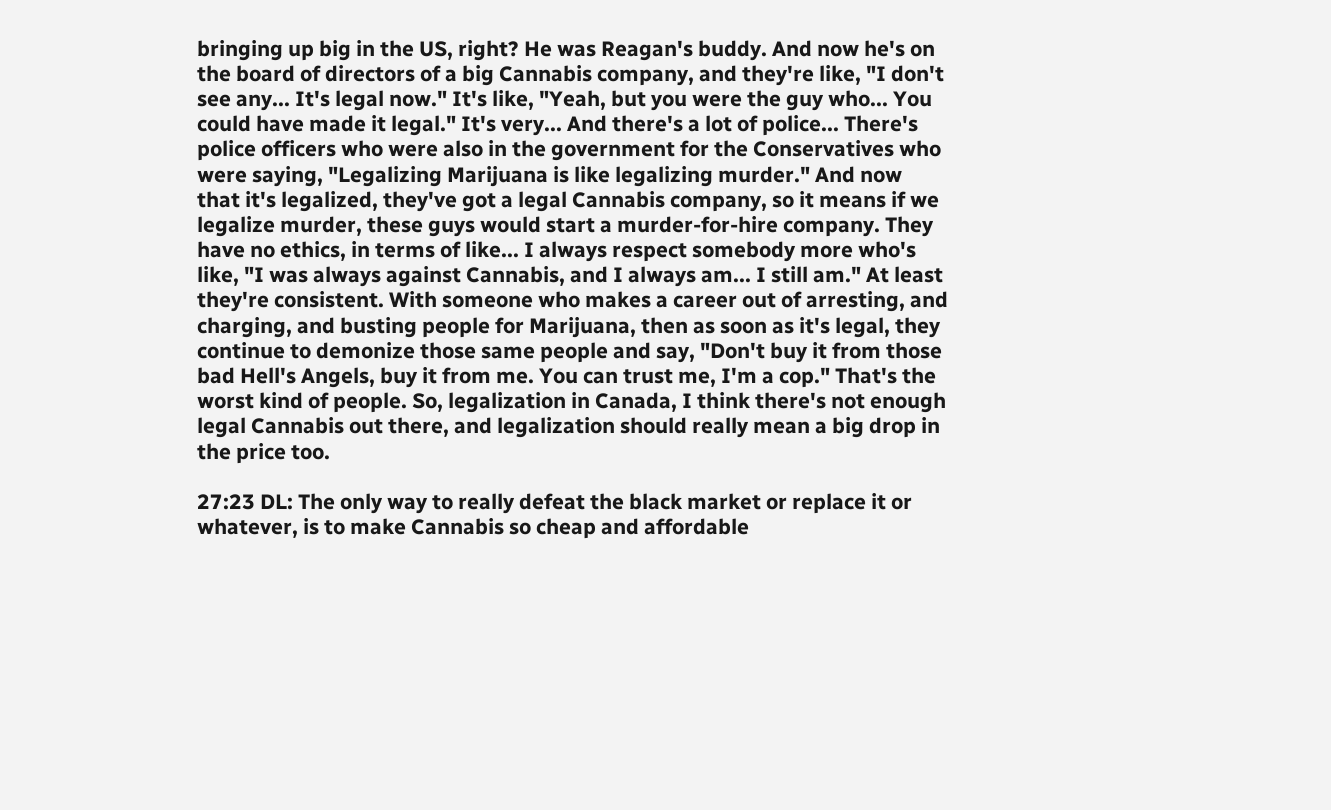bringing up big in the US, right? He was Reagan's buddy. And now he's on the board of directors of a big Cannabis company, and they're like, "I don't see any... It's legal now." It's like, "Yeah, but you were the guy who... You could have made it legal." It's very... And there's a lot of police... There's police officers who were also in the government for the Conservatives who were saying, "Legalizing Marijuana is like legalizing murder." And now that it's legalized, they've got a legal Cannabis company, so it means if we legalize murder, these guys would start a murder-for-hire company. They have no ethics, in terms of like... I always respect somebody more who's like, "I was always against Cannabis, and I always am... I still am." At least they're consistent. With someone who makes a career out of arresting, and charging, and busting people for Marijuana, then as soon as it's legal, they continue to demonize those same people and say, "Don't buy it from those bad Hell's Angels, buy it from me. You can trust me, I'm a cop." That's the worst kind of people. So, legalization in Canada, I think there's not enough legal Cannabis out there, and legalization should really mean a big drop in the price too.

27:23 DL: The only way to really defeat the black market or replace it or whatever, is to make Cannabis so cheap and affordable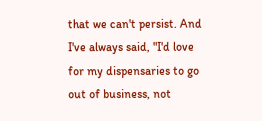that we can't persist. And I've always said, "I'd love for my dispensaries to go out of business, not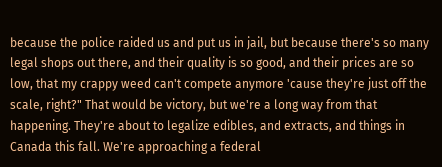because the police raided us and put us in jail, but because there's so many legal shops out there, and their quality is so good, and their prices are so low, that my crappy weed can't compete anymore 'cause they're just off the scale, right?" That would be victory, but we're a long way from that happening. They're about to legalize edibles, and extracts, and things in Canada this fall. We're approaching a federal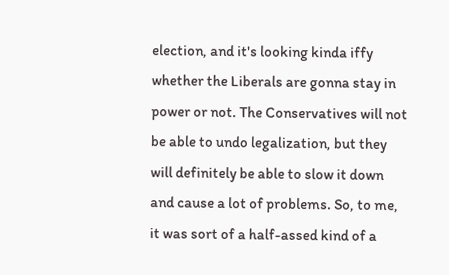election, and it's looking kinda iffy whether the Liberals are gonna stay in power or not. The Conservatives will not be able to undo legalization, but they will definitely be able to slow it down and cause a lot of problems. So, to me, it was sort of a half-assed kind of a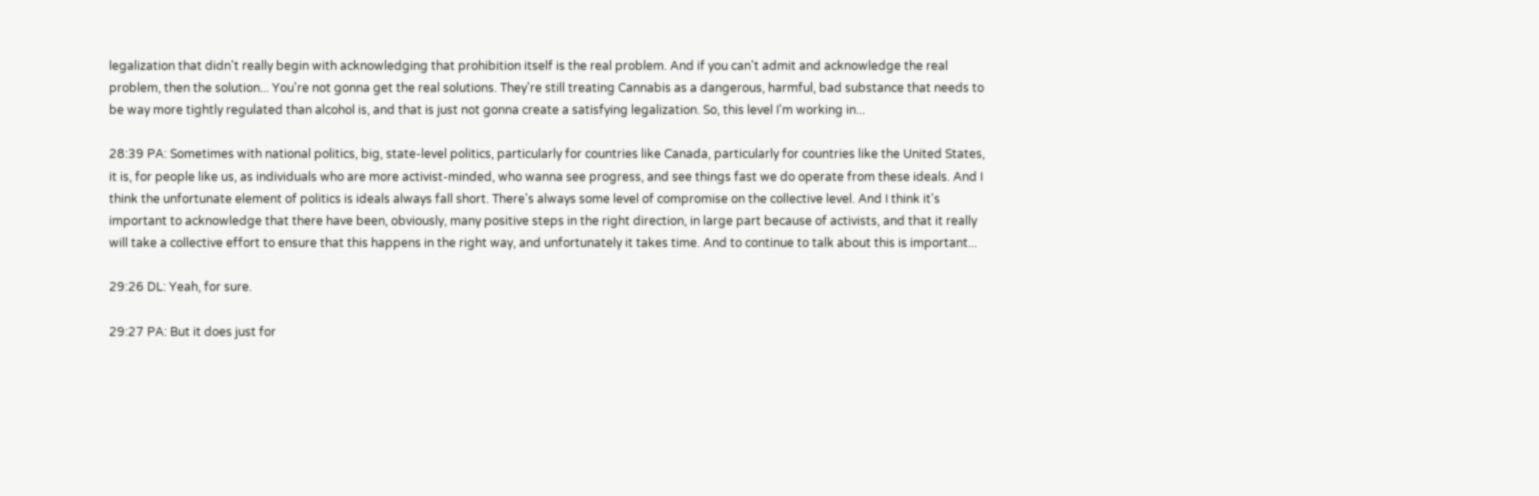legalization that didn't really begin with acknowledging that prohibition itself is the real problem. And if you can't admit and acknowledge the real problem, then the solution... You're not gonna get the real solutions. They're still treating Cannabis as a dangerous, harmful, bad substance that needs to be way more tightly regulated than alcohol is, and that is just not gonna create a satisfying legalization. So, this level I'm working in...

28:39 PA: Sometimes with national politics, big, state-level politics, particularly for countries like Canada, particularly for countries like the United States, it is, for people like us, as individuals who are more activist-minded, who wanna see progress, and see things fast we do operate from these ideals. And I think the unfortunate element of politics is ideals always fall short. There's always some level of compromise on the collective level. And I think it's important to acknowledge that there have been, obviously, many positive steps in the right direction, in large part because of activists, and that it really will take a collective effort to ensure that this happens in the right way, and unfortunately it takes time. And to continue to talk about this is important...

29:26 DL: Yeah, for sure.

29:27 PA: But it does just for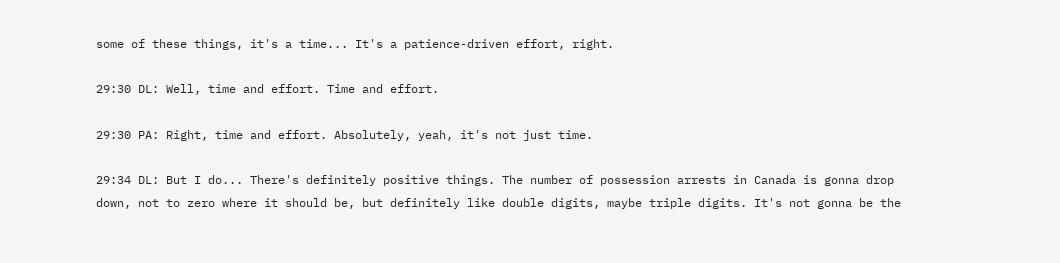some of these things, it's a time... It's a patience-driven effort, right.

29:30 DL: Well, time and effort. Time and effort.

29:30 PA: Right, time and effort. Absolutely, yeah, it's not just time.

29:34 DL: But I do... There's definitely positive things. The number of possession arrests in Canada is gonna drop down, not to zero where it should be, but definitely like double digits, maybe triple digits. It's not gonna be the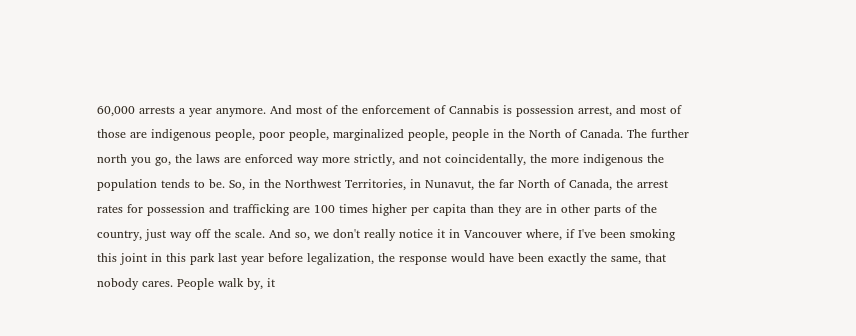60,000 arrests a year anymore. And most of the enforcement of Cannabis is possession arrest, and most of those are indigenous people, poor people, marginalized people, people in the North of Canada. The further north you go, the laws are enforced way more strictly, and not coincidentally, the more indigenous the population tends to be. So, in the Northwest Territories, in Nunavut, the far North of Canada, the arrest rates for possession and trafficking are 100 times higher per capita than they are in other parts of the country, just way off the scale. And so, we don't really notice it in Vancouver where, if I've been smoking this joint in this park last year before legalization, the response would have been exactly the same, that nobody cares. People walk by, it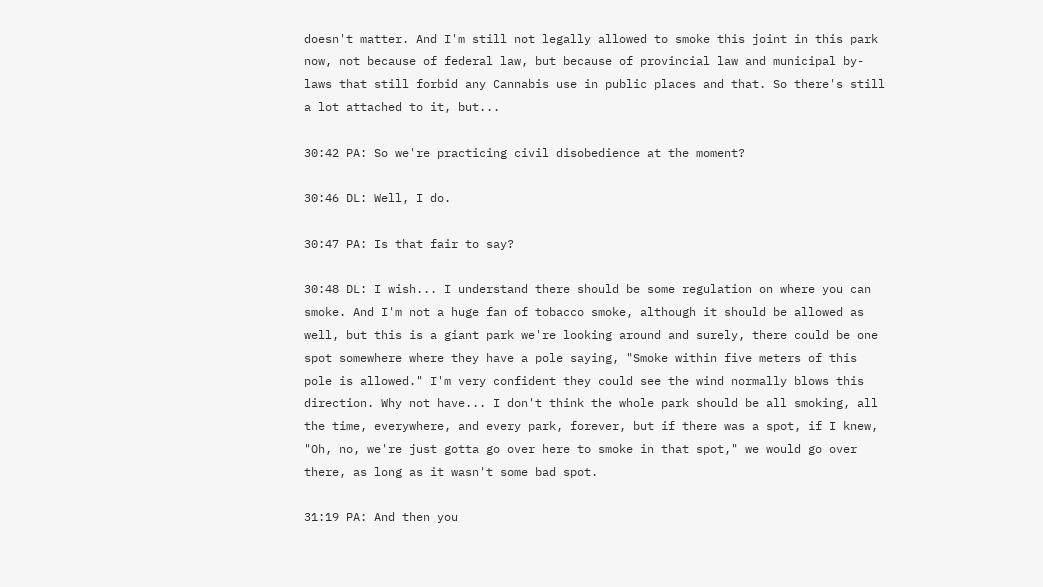doesn't matter. And I'm still not legally allowed to smoke this joint in this park now, not because of federal law, but because of provincial law and municipal by-laws that still forbid any Cannabis use in public places and that. So there's still a lot attached to it, but...

30:42 PA: So we're practicing civil disobedience at the moment?

30:46 DL: Well, I do.

30:47 PA: Is that fair to say?

30:48 DL: I wish... I understand there should be some regulation on where you can smoke. And I'm not a huge fan of tobacco smoke, although it should be allowed as well, but this is a giant park we're looking around and surely, there could be one spot somewhere where they have a pole saying, "Smoke within five meters of this pole is allowed." I'm very confident they could see the wind normally blows this direction. Why not have... I don't think the whole park should be all smoking, all the time, everywhere, and every park, forever, but if there was a spot, if I knew, "Oh, no, we're just gotta go over here to smoke in that spot," we would go over there, as long as it wasn't some bad spot.

31:19 PA: And then you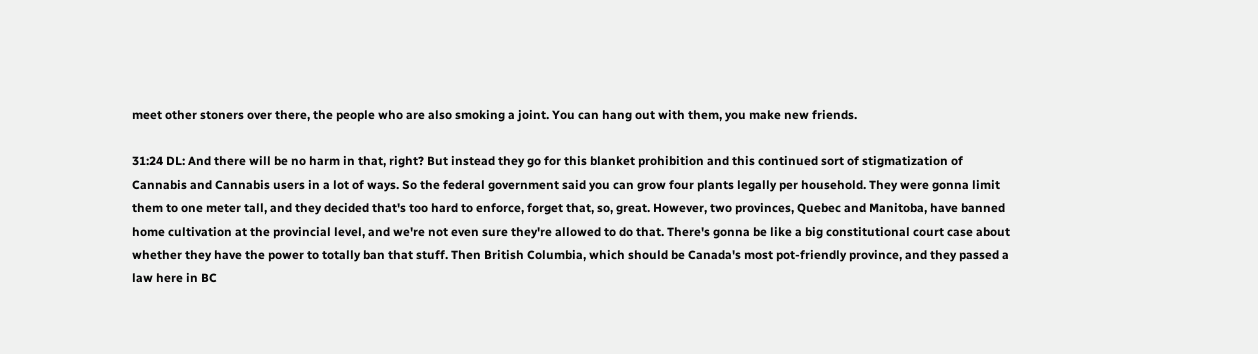meet other stoners over there, the people who are also smoking a joint. You can hang out with them, you make new friends.

31:24 DL: And there will be no harm in that, right? But instead they go for this blanket prohibition and this continued sort of stigmatization of Cannabis and Cannabis users in a lot of ways. So the federal government said you can grow four plants legally per household. They were gonna limit them to one meter tall, and they decided that's too hard to enforce, forget that, so, great. However, two provinces, Quebec and Manitoba, have banned home cultivation at the provincial level, and we're not even sure they're allowed to do that. There's gonna be like a big constitutional court case about whether they have the power to totally ban that stuff. Then British Columbia, which should be Canada's most pot-friendly province, and they passed a law here in BC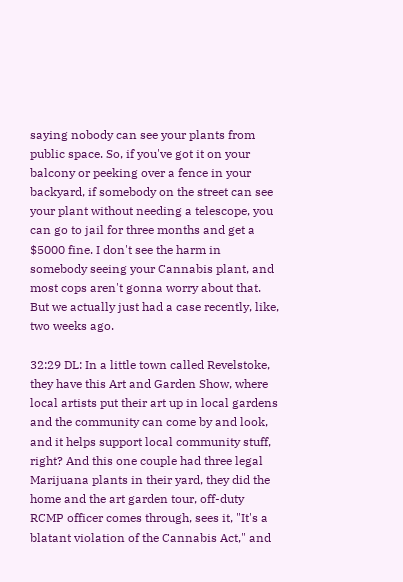saying nobody can see your plants from public space. So, if you've got it on your balcony or peeking over a fence in your backyard, if somebody on the street can see your plant without needing a telescope, you can go to jail for three months and get a $5000 fine. I don't see the harm in somebody seeing your Cannabis plant, and most cops aren't gonna worry about that. But we actually just had a case recently, like, two weeks ago.

32:29 DL: In a little town called Revelstoke, they have this Art and Garden Show, where local artists put their art up in local gardens and the community can come by and look, and it helps support local community stuff, right? And this one couple had three legal Marijuana plants in their yard, they did the home and the art garden tour, off-duty RCMP officer comes through, sees it, "It's a blatant violation of the Cannabis Act," and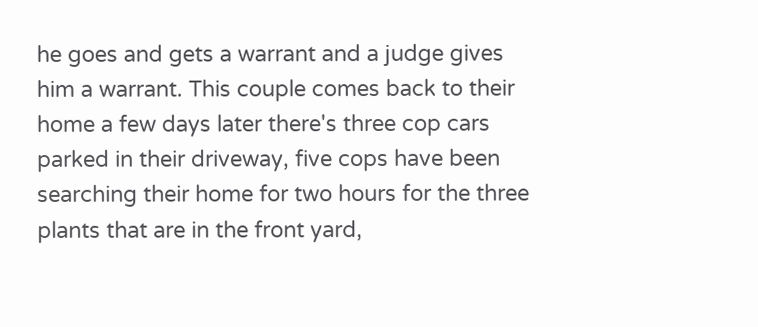he goes and gets a warrant and a judge gives him a warrant. This couple comes back to their home a few days later there's three cop cars parked in their driveway, five cops have been searching their home for two hours for the three plants that are in the front yard,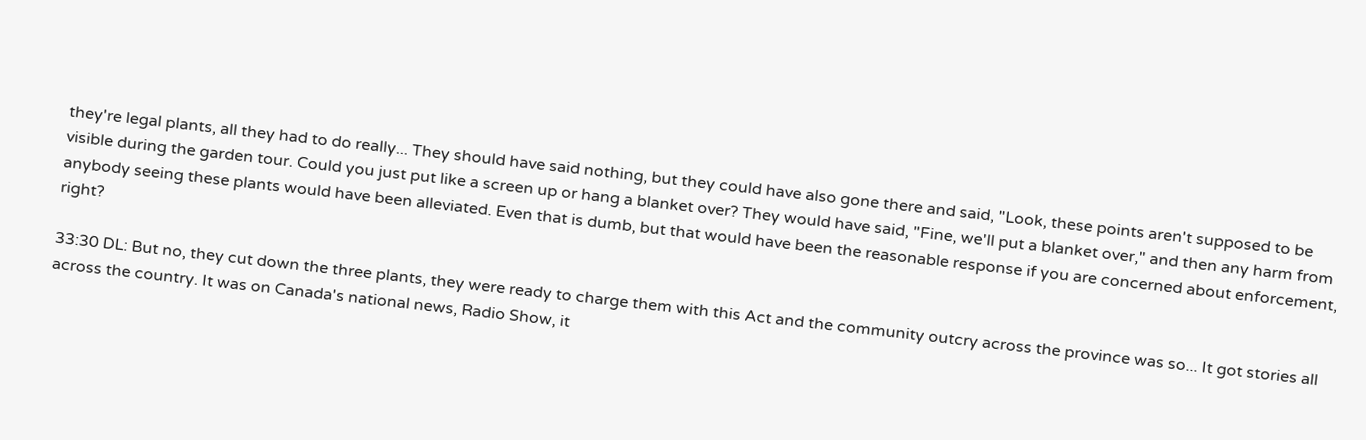they're legal plants, all they had to do really... They should have said nothing, but they could have also gone there and said, "Look, these points aren't supposed to be visible during the garden tour. Could you just put like a screen up or hang a blanket over? They would have said, "Fine, we'll put a blanket over," and then any harm from anybody seeing these plants would have been alleviated. Even that is dumb, but that would have been the reasonable response if you are concerned about enforcement, right?

33:30 DL: But no, they cut down the three plants, they were ready to charge them with this Act and the community outcry across the province was so... It got stories all across the country. It was on Canada's national news, Radio Show, it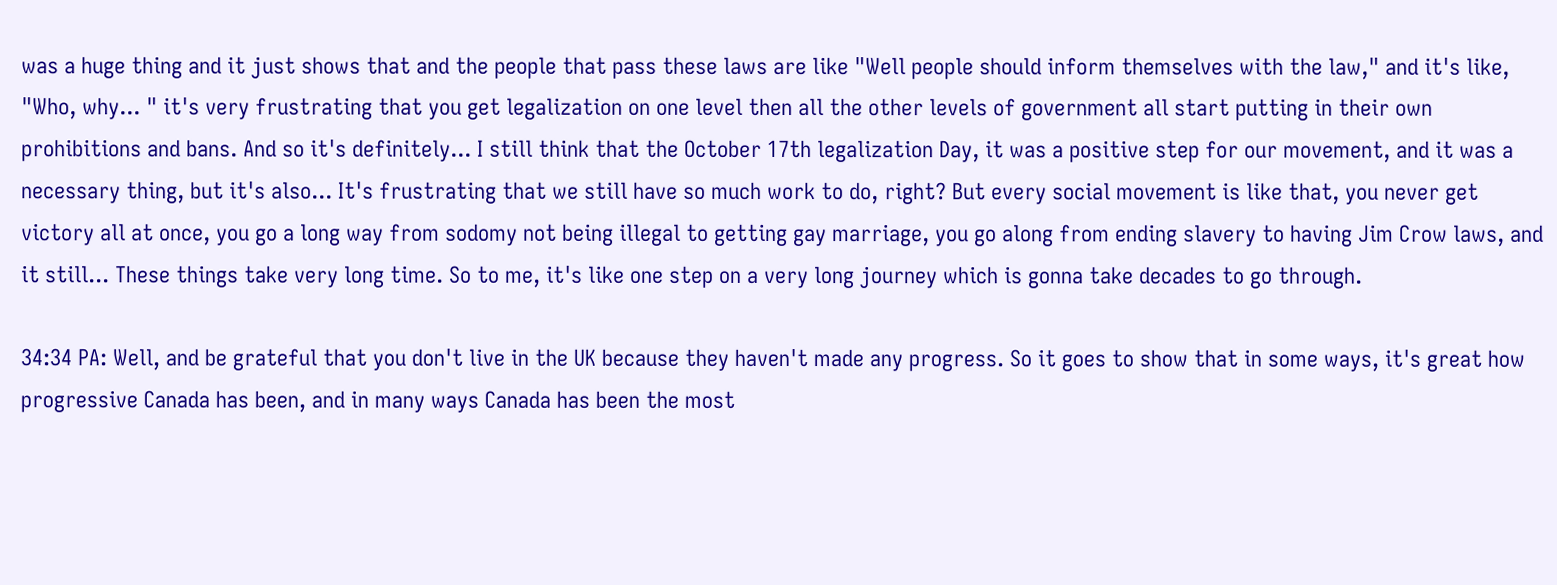was a huge thing and it just shows that and the people that pass these laws are like "Well people should inform themselves with the law," and it's like, "Who, why... " it's very frustrating that you get legalization on one level then all the other levels of government all start putting in their own prohibitions and bans. And so it's definitely... I still think that the October 17th legalization Day, it was a positive step for our movement, and it was a necessary thing, but it's also... It's frustrating that we still have so much work to do, right? But every social movement is like that, you never get victory all at once, you go a long way from sodomy not being illegal to getting gay marriage, you go along from ending slavery to having Jim Crow laws, and it still... These things take very long time. So to me, it's like one step on a very long journey which is gonna take decades to go through.

34:34 PA: Well, and be grateful that you don't live in the UK because they haven't made any progress. So it goes to show that in some ways, it's great how progressive Canada has been, and in many ways Canada has been the most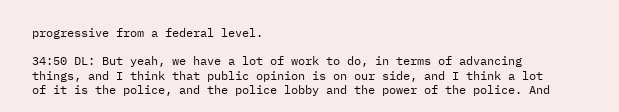progressive from a federal level.

34:50 DL: But yeah, we have a lot of work to do, in terms of advancing things, and I think that public opinion is on our side, and I think a lot of it is the police, and the police lobby and the power of the police. And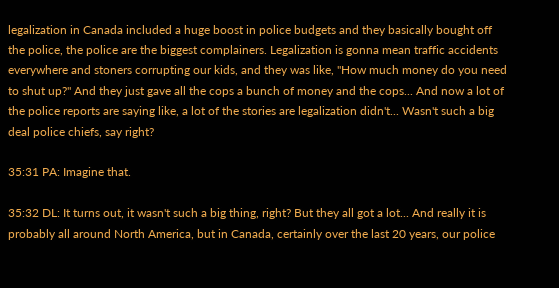legalization in Canada included a huge boost in police budgets and they basically bought off the police, the police are the biggest complainers. Legalization is gonna mean traffic accidents everywhere and stoners corrupting our kids, and they was like, "How much money do you need to shut up?" And they just gave all the cops a bunch of money and the cops... And now a lot of the police reports are saying like, a lot of the stories are legalization didn't... Wasn't such a big deal police chiefs, say right?

35:31 PA: Imagine that.

35:32 DL: It turns out, it wasn't such a big thing, right? But they all got a lot... And really it is probably all around North America, but in Canada, certainly over the last 20 years, our police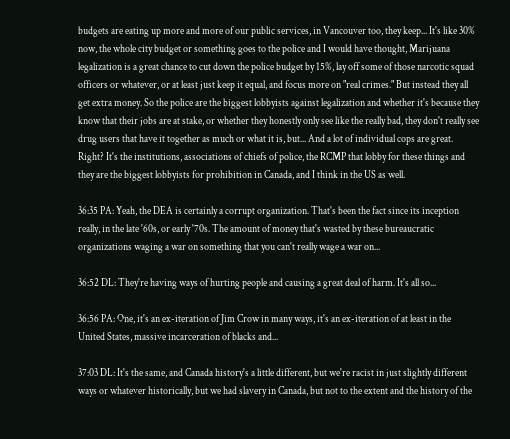budgets are eating up more and more of our public services, in Vancouver too, they keep... It's like 30% now, the whole city budget or something goes to the police and I would have thought, Marijuana legalization is a great chance to cut down the police budget by 15%, lay off some of those narcotic squad officers or whatever, or at least just keep it equal, and focus more on "real crimes." But instead they all get extra money. So the police are the biggest lobbyists against legalization and whether it's because they know that their jobs are at stake, or whether they honestly only see like the really bad, they don't really see drug users that have it together as much or what it is, but... And a lot of individual cops are great. Right? It's the institutions, associations of chiefs of police, the RCMP that lobby for these things and they are the biggest lobbyists for prohibition in Canada, and I think in the US as well.

36:35 PA: Yeah, the DEA is certainly a corrupt organization. That's been the fact since its inception really, in the late '60s, or early '70s. The amount of money that's wasted by these bureaucratic organizations waging a war on something that you can't really wage a war on...

36:52 DL: They're having ways of hurting people and causing a great deal of harm. It's all so...

36:56 PA: One, it's an ex-iteration of Jim Crow in many ways, it's an ex-iteration of at least in the United States, massive incarceration of blacks and...

37:03 DL: It's the same, and Canada history's a little different, but we're racist in just slightly different ways or whatever historically, but we had slavery in Canada, but not to the extent and the history of the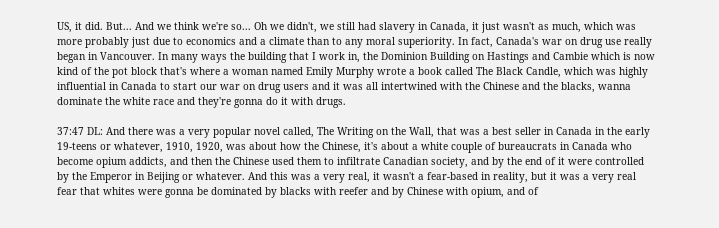US, it did. But... And we think we're so... Oh we didn't, we still had slavery in Canada, it just wasn't as much, which was more probably just due to economics and a climate than to any moral superiority. In fact, Canada's war on drug use really began in Vancouver. In many ways the building that I work in, the Dominion Building on Hastings and Cambie which is now kind of the pot block that's where a woman named Emily Murphy wrote a book called The Black Candle, which was highly influential in Canada to start our war on drug users and it was all intertwined with the Chinese and the blacks, wanna dominate the white race and they're gonna do it with drugs.

37:47 DL: And there was a very popular novel called, The Writing on the Wall, that was a best seller in Canada in the early 19-teens or whatever, 1910, 1920, was about how the Chinese, it's about a white couple of bureaucrats in Canada who become opium addicts, and then the Chinese used them to infiltrate Canadian society, and by the end of it were controlled by the Emperor in Beijing or whatever. And this was a very real, it wasn't a fear-based in reality, but it was a very real fear that whites were gonna be dominated by blacks with reefer and by Chinese with opium, and of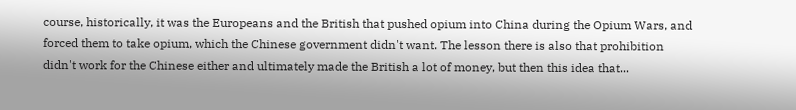course, historically, it was the Europeans and the British that pushed opium into China during the Opium Wars, and forced them to take opium, which the Chinese government didn't want. The lesson there is also that prohibition didn't work for the Chinese either and ultimately made the British a lot of money, but then this idea that...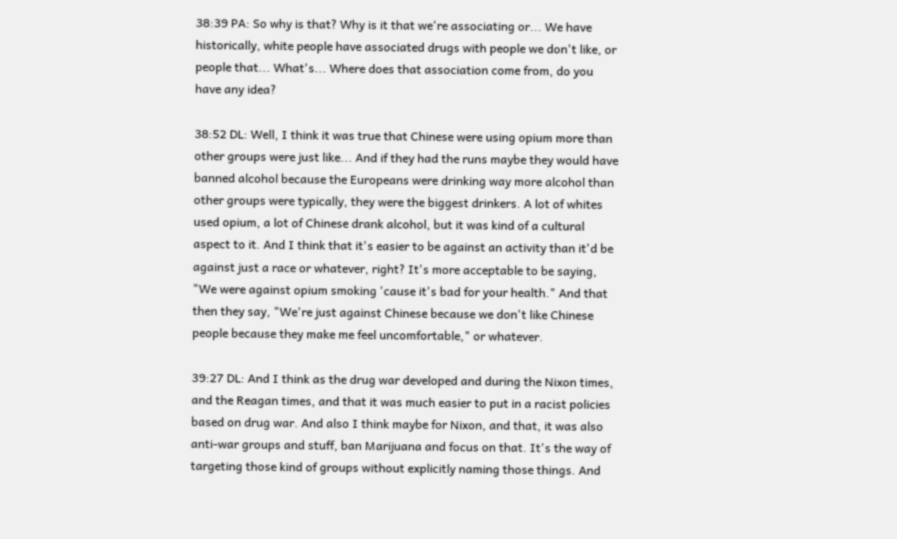38:39 PA: So why is that? Why is it that we're associating or... We have historically, white people have associated drugs with people we don't like, or people that... What's... Where does that association come from, do you have any idea?

38:52 DL: Well, I think it was true that Chinese were using opium more than other groups were just like... And if they had the runs maybe they would have banned alcohol because the Europeans were drinking way more alcohol than other groups were typically, they were the biggest drinkers. A lot of whites used opium, a lot of Chinese drank alcohol, but it was kind of a cultural aspect to it. And I think that it's easier to be against an activity than it'd be against just a race or whatever, right? It's more acceptable to be saying, "We were against opium smoking 'cause it's bad for your health." And that then they say, "We're just against Chinese because we don't like Chinese people because they make me feel uncomfortable," or whatever.

39:27 DL: And I think as the drug war developed and during the Nixon times, and the Reagan times, and that it was much easier to put in a racist policies based on drug war. And also I think maybe for Nixon, and that, it was also anti-war groups and stuff, ban Marijuana and focus on that. It's the way of targeting those kind of groups without explicitly naming those things. And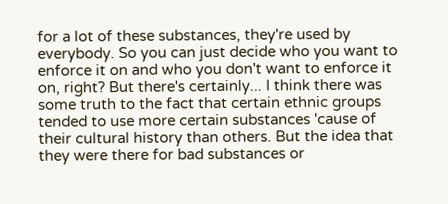for a lot of these substances, they're used by everybody. So you can just decide who you want to enforce it on and who you don't want to enforce it on, right? But there's certainly... I think there was some truth to the fact that certain ethnic groups tended to use more certain substances 'cause of their cultural history than others. But the idea that they were there for bad substances or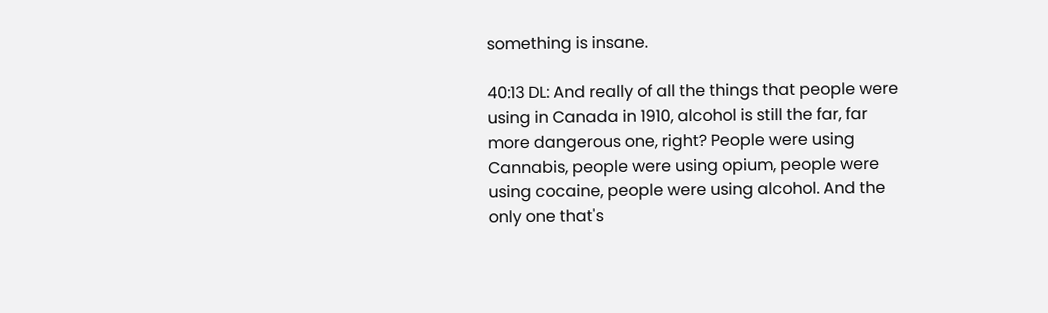something is insane.

40:13 DL: And really of all the things that people were using in Canada in 1910, alcohol is still the far, far more dangerous one, right? People were using Cannabis, people were using opium, people were using cocaine, people were using alcohol. And the only one that's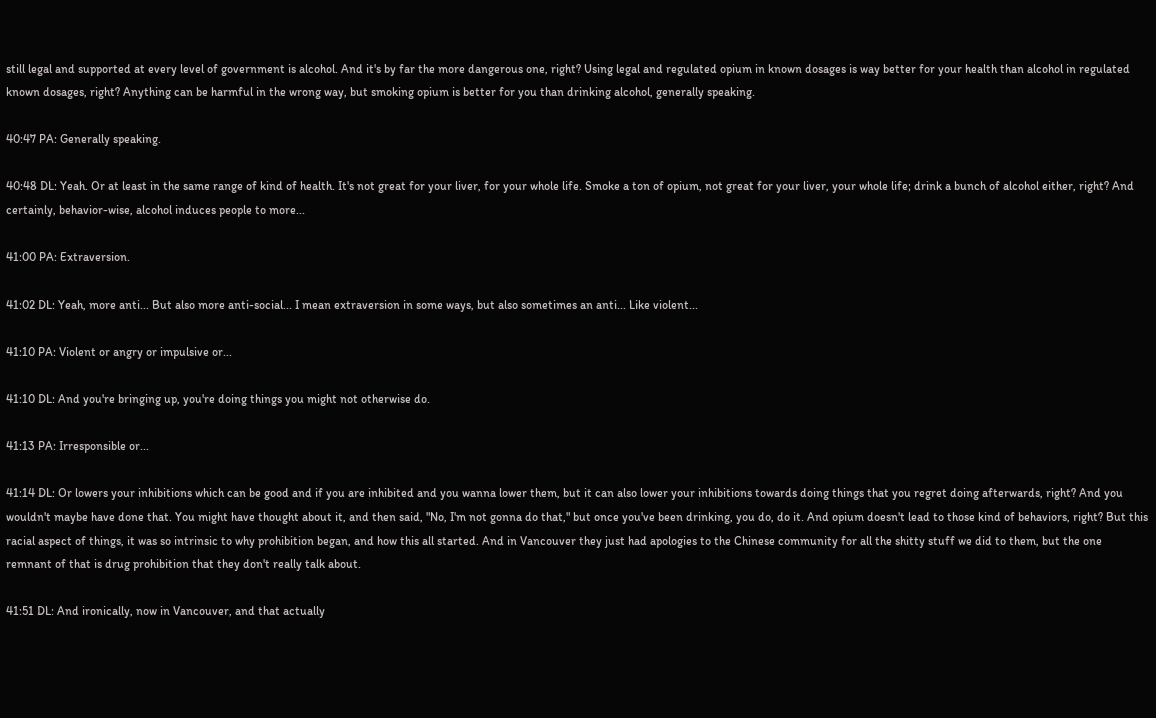still legal and supported at every level of government is alcohol. And it's by far the more dangerous one, right? Using legal and regulated opium in known dosages is way better for your health than alcohol in regulated known dosages, right? Anything can be harmful in the wrong way, but smoking opium is better for you than drinking alcohol, generally speaking.

40:47 PA: Generally speaking.

40:48 DL: Yeah. Or at least in the same range of kind of health. It's not great for your liver, for your whole life. Smoke a ton of opium, not great for your liver, your whole life; drink a bunch of alcohol either, right? And certainly, behavior-wise, alcohol induces people to more...

41:00 PA: Extraversion.

41:02 DL: Yeah, more anti... But also more anti-social... I mean extraversion in some ways, but also sometimes an anti... Like violent...

41:10 PA: Violent or angry or impulsive or...

41:10 DL: And you're bringing up, you're doing things you might not otherwise do.

41:13 PA: Irresponsible or...

41:14 DL: Or lowers your inhibitions which can be good and if you are inhibited and you wanna lower them, but it can also lower your inhibitions towards doing things that you regret doing afterwards, right? And you wouldn't maybe have done that. You might have thought about it, and then said, "No, I'm not gonna do that," but once you've been drinking, you do, do it. And opium doesn't lead to those kind of behaviors, right? But this racial aspect of things, it was so intrinsic to why prohibition began, and how this all started. And in Vancouver they just had apologies to the Chinese community for all the shitty stuff we did to them, but the one remnant of that is drug prohibition that they don't really talk about.

41:51 DL: And ironically, now in Vancouver, and that actually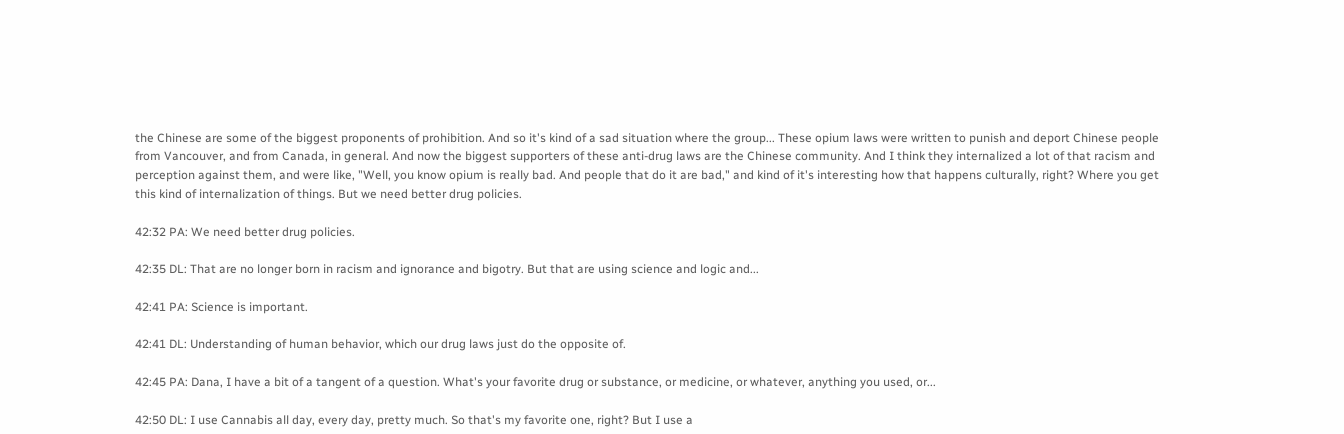the Chinese are some of the biggest proponents of prohibition. And so it's kind of a sad situation where the group... These opium laws were written to punish and deport Chinese people from Vancouver, and from Canada, in general. And now the biggest supporters of these anti-drug laws are the Chinese community. And I think they internalized a lot of that racism and perception against them, and were like, "Well, you know opium is really bad. And people that do it are bad," and kind of it's interesting how that happens culturally, right? Where you get this kind of internalization of things. But we need better drug policies.

42:32 PA: We need better drug policies.

42:35 DL: That are no longer born in racism and ignorance and bigotry. But that are using science and logic and...

42:41 PA: Science is important.

42:41 DL: Understanding of human behavior, which our drug laws just do the opposite of.

42:45 PA: Dana, I have a bit of a tangent of a question. What's your favorite drug or substance, or medicine, or whatever, anything you used, or...

42:50 DL: I use Cannabis all day, every day, pretty much. So that's my favorite one, right? But I use a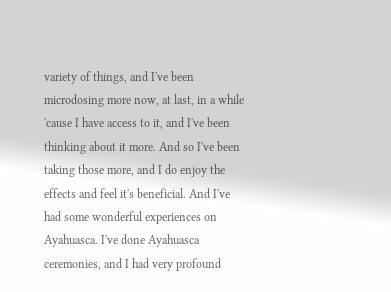variety of things, and I've been microdosing more now, at last, in a while 'cause I have access to it, and I've been thinking about it more. And so I've been taking those more, and I do enjoy the effects and feel it's beneficial. And I've had some wonderful experiences on Ayahuasca. I've done Ayahuasca ceremonies, and I had very profound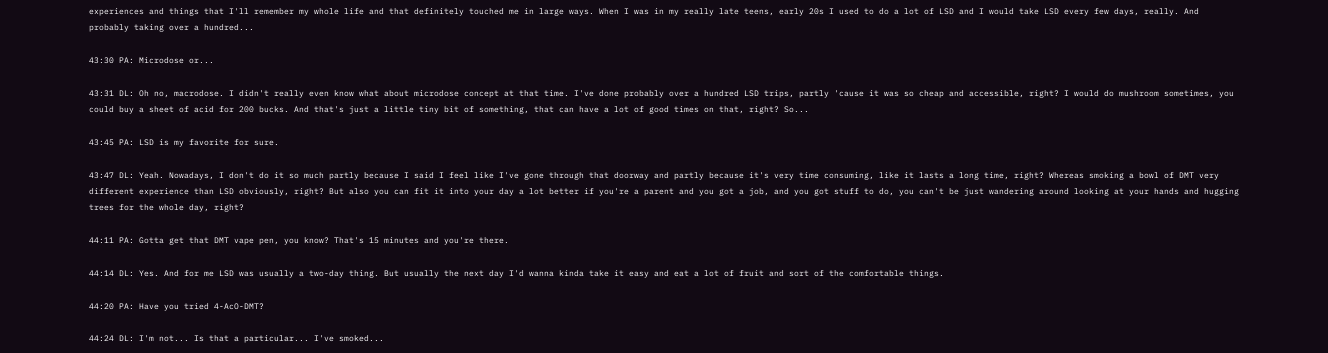experiences and things that I'll remember my whole life and that definitely touched me in large ways. When I was in my really late teens, early 20s I used to do a lot of LSD and I would take LSD every few days, really. And probably taking over a hundred...

43:30 PA: Microdose or...

43:31 DL: Oh no, macrodose. I didn't really even know what about microdose concept at that time. I've done probably over a hundred LSD trips, partly 'cause it was so cheap and accessible, right? I would do mushroom sometimes, you could buy a sheet of acid for 200 bucks. And that's just a little tiny bit of something, that can have a lot of good times on that, right? So...

43:45 PA: LSD is my favorite for sure.

43:47 DL: Yeah. Nowadays, I don't do it so much partly because I said I feel like I've gone through that doorway and partly because it's very time consuming, like it lasts a long time, right? Whereas smoking a bowl of DMT very different experience than LSD obviously, right? But also you can fit it into your day a lot better if you're a parent and you got a job, and you got stuff to do, you can't be just wandering around looking at your hands and hugging trees for the whole day, right?

44:11 PA: Gotta get that DMT vape pen, you know? That's 15 minutes and you're there.

44:14 DL: Yes. And for me LSD was usually a two-day thing. But usually the next day I'd wanna kinda take it easy and eat a lot of fruit and sort of the comfortable things.

44:20 PA: Have you tried 4-AcO-DMT?

44:24 DL: I'm not... Is that a particular... I've smoked...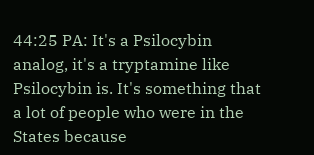44:25 PA: It's a Psilocybin analog, it's a tryptamine like Psilocybin is. It's something that a lot of people who were in the States because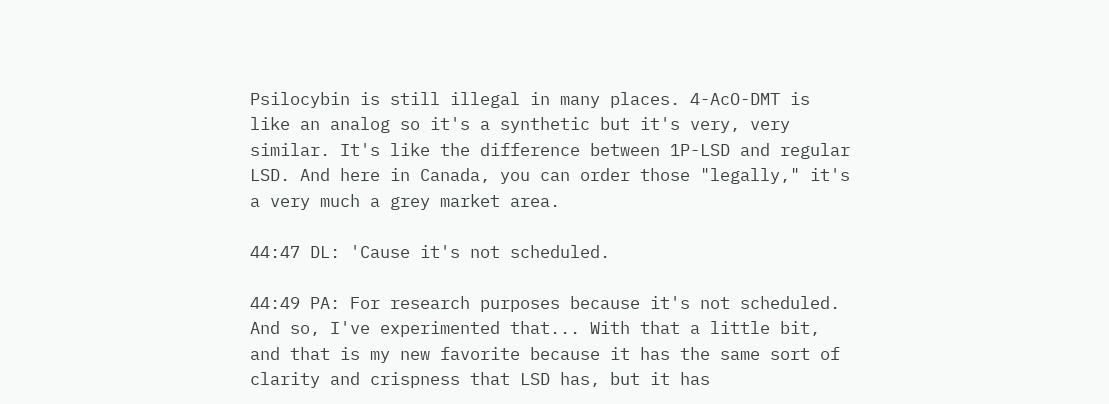Psilocybin is still illegal in many places. 4-AcO-DMT is like an analog so it's a synthetic but it's very, very similar. It's like the difference between 1P-LSD and regular LSD. And here in Canada, you can order those "legally," it's a very much a grey market area.

44:47 DL: 'Cause it's not scheduled.

44:49 PA: For research purposes because it's not scheduled. And so, I've experimented that... With that a little bit, and that is my new favorite because it has the same sort of clarity and crispness that LSD has, but it has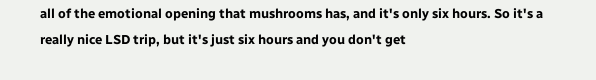all of the emotional opening that mushrooms has, and it's only six hours. So it's a really nice LSD trip, but it's just six hours and you don't get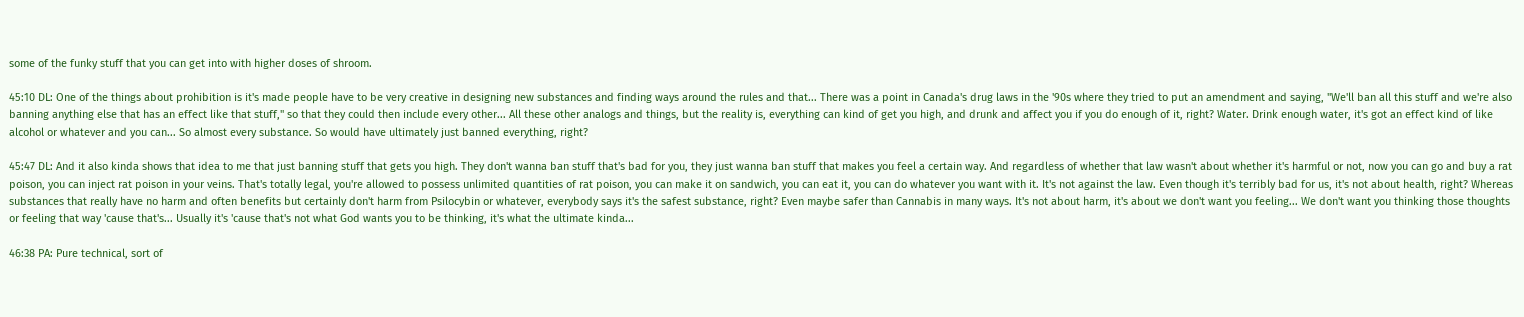some of the funky stuff that you can get into with higher doses of shroom.

45:10 DL: One of the things about prohibition is it's made people have to be very creative in designing new substances and finding ways around the rules and that... There was a point in Canada's drug laws in the '90s where they tried to put an amendment and saying, "We'll ban all this stuff and we're also banning anything else that has an effect like that stuff," so that they could then include every other... All these other analogs and things, but the reality is, everything can kind of get you high, and drunk and affect you if you do enough of it, right? Water. Drink enough water, it's got an effect kind of like alcohol or whatever and you can... So almost every substance. So would have ultimately just banned everything, right?

45:47 DL: And it also kinda shows that idea to me that just banning stuff that gets you high. They don't wanna ban stuff that's bad for you, they just wanna ban stuff that makes you feel a certain way. And regardless of whether that law wasn't about whether it's harmful or not, now you can go and buy a rat poison, you can inject rat poison in your veins. That's totally legal, you're allowed to possess unlimited quantities of rat poison, you can make it on sandwich, you can eat it, you can do whatever you want with it. It's not against the law. Even though it's terribly bad for us, it's not about health, right? Whereas substances that really have no harm and often benefits but certainly don't harm from Psilocybin or whatever, everybody says it's the safest substance, right? Even maybe safer than Cannabis in many ways. It's not about harm, it's about we don't want you feeling... We don't want you thinking those thoughts or feeling that way 'cause that's... Usually it's 'cause that's not what God wants you to be thinking, it's what the ultimate kinda...

46:38 PA: Pure technical, sort of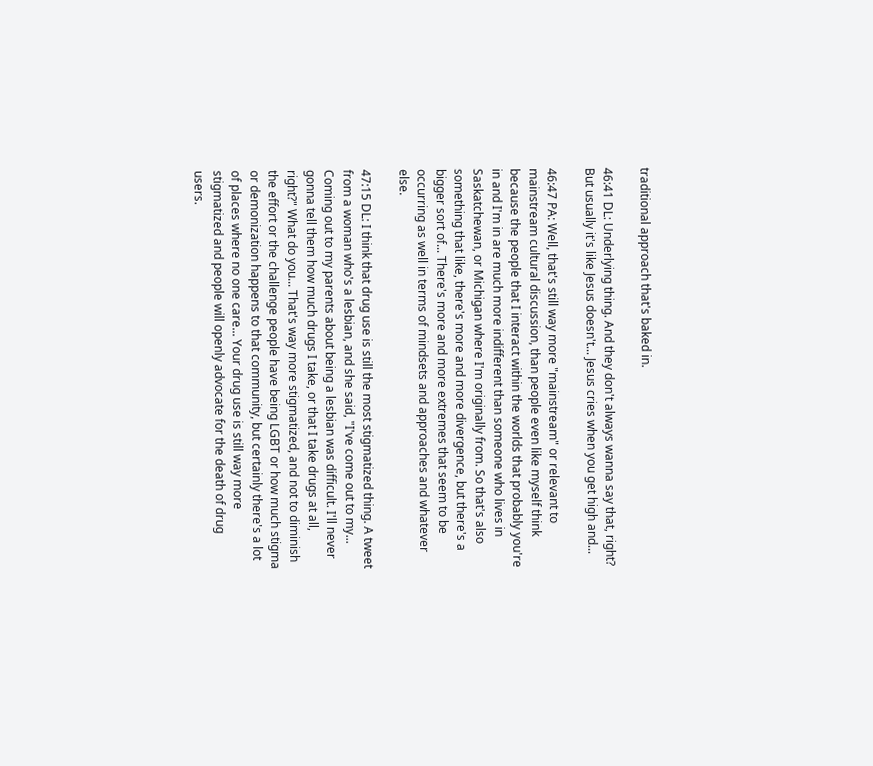traditional approach that's baked in.

46:41 DL: Underlying thing. And they don't always wanna say that, right? But usually it's like Jesus doesn't... Jesus cries when you get high and...

46:47 PA: Well, that's still way more "mainstream" or relevant to mainstream cultural discussion, than people even like myself think because the people that I interact within the worlds that probably you're in and I'm in are much more indifferent than someone who lives in Saskatchewan, or Michigan where I'm originally from. So that's also something that like, there's more and more divergence, but there's a bigger sort of... There's more and more extremes that seem to be occurring as well in terms of mindsets and approaches and whatever else.

47:15 DL: I think that drug use is still the most stigmatized thing. A tweet from a woman who's a lesbian, and she said, "I've come out to my... Coming out to my parents about being a lesbian was difficult. I'll never gonna tell them how much drugs I take, or that I take drugs at all, right?" What do you... That's way more stigmatized, and not to diminish the effort or the challenge people have being LGBT or how much stigma or demonization happens to that community, but certainly there's a lot of places where no one care... Your drug use is still way more stigmatized and people will openly advocate for the death of drug users.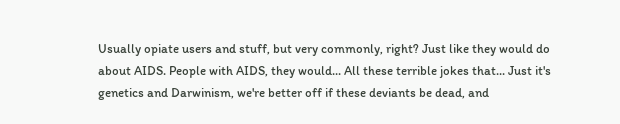Usually opiate users and stuff, but very commonly, right? Just like they would do about AIDS. People with AIDS, they would... All these terrible jokes that... Just it's genetics and Darwinism, we're better off if these deviants be dead, and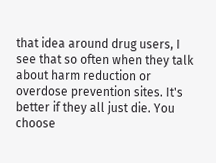that idea around drug users, I see that so often when they talk about harm reduction or overdose prevention sites. It's better if they all just die. You choose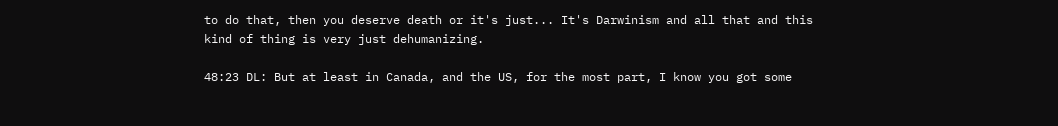to do that, then you deserve death or it's just... It's Darwinism and all that and this kind of thing is very just dehumanizing.

48:23 DL: But at least in Canada, and the US, for the most part, I know you got some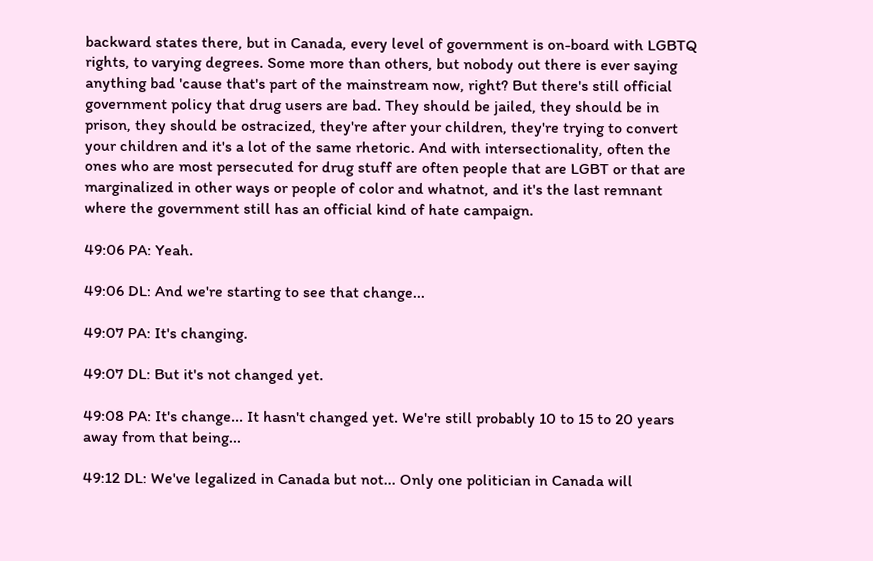backward states there, but in Canada, every level of government is on-board with LGBTQ rights, to varying degrees. Some more than others, but nobody out there is ever saying anything bad 'cause that's part of the mainstream now, right? But there's still official government policy that drug users are bad. They should be jailed, they should be in prison, they should be ostracized, they're after your children, they're trying to convert your children and it's a lot of the same rhetoric. And with intersectionality, often the ones who are most persecuted for drug stuff are often people that are LGBT or that are marginalized in other ways or people of color and whatnot, and it's the last remnant where the government still has an official kind of hate campaign.

49:06 PA: Yeah.

49:06 DL: And we're starting to see that change...

49:07 PA: It's changing.

49:07 DL: But it's not changed yet.

49:08 PA: It's change... It hasn't changed yet. We're still probably 10 to 15 to 20 years away from that being...

49:12 DL: We've legalized in Canada but not... Only one politician in Canada will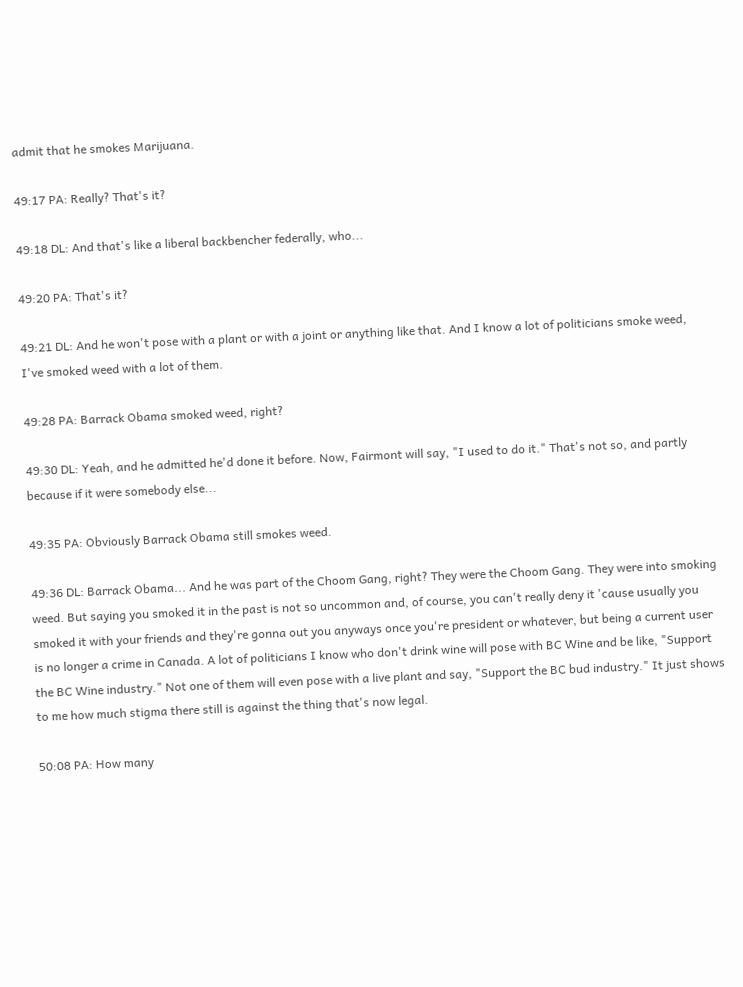admit that he smokes Marijuana.

49:17 PA: Really? That's it?

49:18 DL: And that's like a liberal backbencher federally, who...

49:20 PA: That's it?

49:21 DL: And he won't pose with a plant or with a joint or anything like that. And I know a lot of politicians smoke weed, I've smoked weed with a lot of them.

49:28 PA: Barrack Obama smoked weed, right?

49:30 DL: Yeah, and he admitted he'd done it before. Now, Fairmont will say, "I used to do it." That's not so, and partly because if it were somebody else...

49:35 PA: Obviously Barrack Obama still smokes weed.

49:36 DL: Barrack Obama... And he was part of the Choom Gang, right? They were the Choom Gang. They were into smoking weed. But saying you smoked it in the past is not so uncommon and, of course, you can't really deny it 'cause usually you smoked it with your friends and they're gonna out you anyways once you're president or whatever, but being a current user is no longer a crime in Canada. A lot of politicians I know who don't drink wine will pose with BC Wine and be like, "Support the BC Wine industry." Not one of them will even pose with a live plant and say, "Support the BC bud industry." It just shows to me how much stigma there still is against the thing that's now legal.

50:08 PA: How many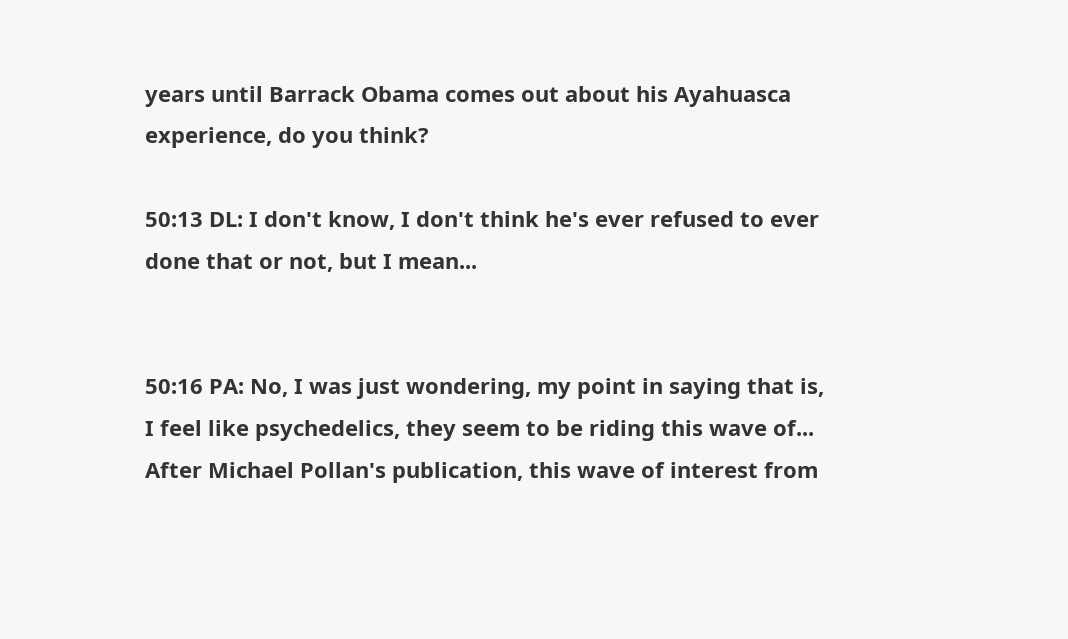years until Barrack Obama comes out about his Ayahuasca experience, do you think?

50:13 DL: I don't know, I don't think he's ever refused to ever done that or not, but I mean...


50:16 PA: No, I was just wondering, my point in saying that is, I feel like psychedelics, they seem to be riding this wave of... After Michael Pollan's publication, this wave of interest from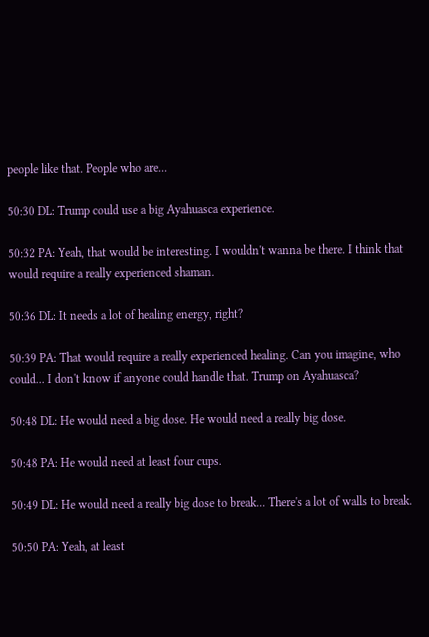people like that. People who are...

50:30 DL: Trump could use a big Ayahuasca experience.

50:32 PA: Yeah, that would be interesting. I wouldn't wanna be there. I think that would require a really experienced shaman.

50:36 DL: It needs a lot of healing energy, right?

50:39 PA: That would require a really experienced healing. Can you imagine, who could... I don't know if anyone could handle that. Trump on Ayahuasca?

50:48 DL: He would need a big dose. He would need a really big dose.

50:48 PA: He would need at least four cups.

50:49 DL: He would need a really big dose to break... There's a lot of walls to break.

50:50 PA: Yeah, at least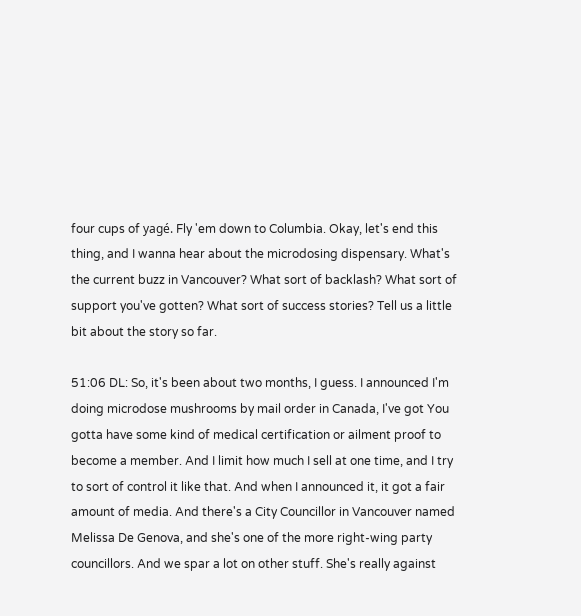four cups of yagé. Fly 'em down to Columbia. Okay, let's end this thing, and I wanna hear about the microdosing dispensary. What's the current buzz in Vancouver? What sort of backlash? What sort of support you've gotten? What sort of success stories? Tell us a little bit about the story so far.

51:06 DL: So, it's been about two months, I guess. I announced I'm doing microdose mushrooms by mail order in Canada, I've got You gotta have some kind of medical certification or ailment proof to become a member. And I limit how much I sell at one time, and I try to sort of control it like that. And when I announced it, it got a fair amount of media. And there's a City Councillor in Vancouver named Melissa De Genova, and she's one of the more right-wing party councillors. And we spar a lot on other stuff. She's really against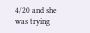4/20 and she was trying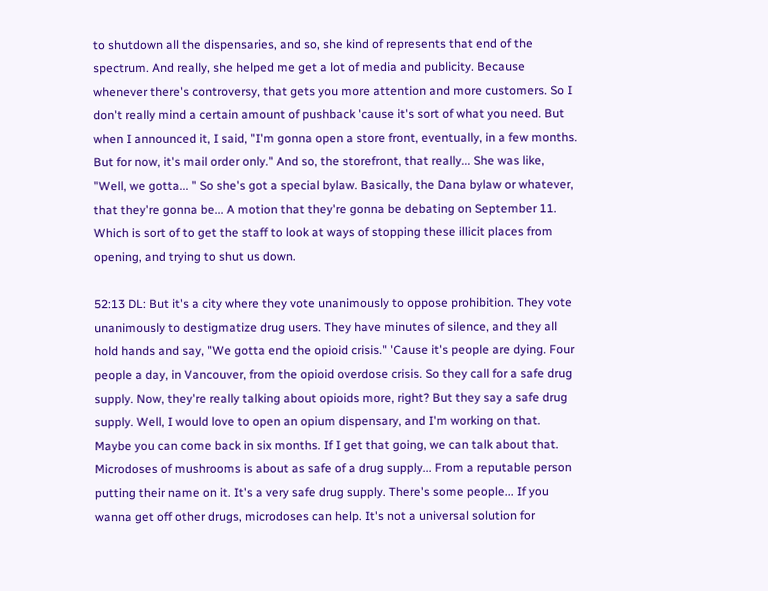to shutdown all the dispensaries, and so, she kind of represents that end of the spectrum. And really, she helped me get a lot of media and publicity. Because whenever there's controversy, that gets you more attention and more customers. So I don't really mind a certain amount of pushback 'cause it's sort of what you need. But when I announced it, I said, "I'm gonna open a store front, eventually, in a few months. But for now, it's mail order only." And so, the storefront, that really... She was like, "Well, we gotta... " So she's got a special bylaw. Basically, the Dana bylaw or whatever, that they're gonna be... A motion that they're gonna be debating on September 11. Which is sort of to get the staff to look at ways of stopping these illicit places from opening, and trying to shut us down.

52:13 DL: But it's a city where they vote unanimously to oppose prohibition. They vote unanimously to destigmatize drug users. They have minutes of silence, and they all hold hands and say, "We gotta end the opioid crisis." 'Cause it's people are dying. Four people a day, in Vancouver, from the opioid overdose crisis. So they call for a safe drug supply. Now, they're really talking about opioids more, right? But they say a safe drug supply. Well, I would love to open an opium dispensary, and I'm working on that. Maybe you can come back in six months. If I get that going, we can talk about that. Microdoses of mushrooms is about as safe of a drug supply... From a reputable person putting their name on it. It's a very safe drug supply. There's some people... If you wanna get off other drugs, microdoses can help. It's not a universal solution for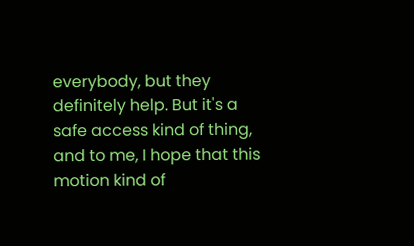everybody, but they definitely help. But it's a safe access kind of thing, and to me, I hope that this motion kind of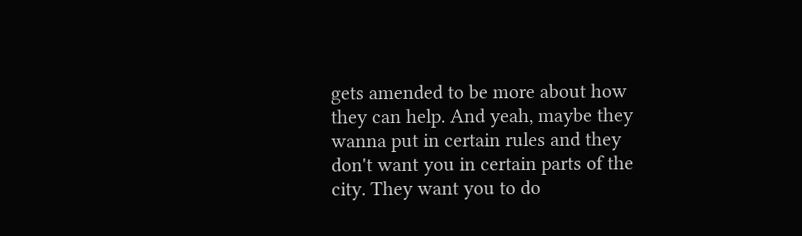gets amended to be more about how they can help. And yeah, maybe they wanna put in certain rules and they don't want you in certain parts of the city. They want you to do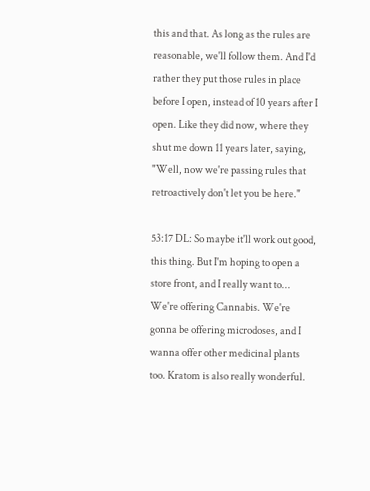this and that. As long as the rules are reasonable, we'll follow them. And I'd rather they put those rules in place before I open, instead of 10 years after I open. Like they did now, where they shut me down 11 years later, saying, "Well, now we're passing rules that retroactively don't let you be here."

53:17 DL: So maybe it'll work out good, this thing. But I'm hoping to open a store front, and I really want to... We're offering Cannabis. We're gonna be offering microdoses, and I wanna offer other medicinal plants too. Kratom is also really wonderful.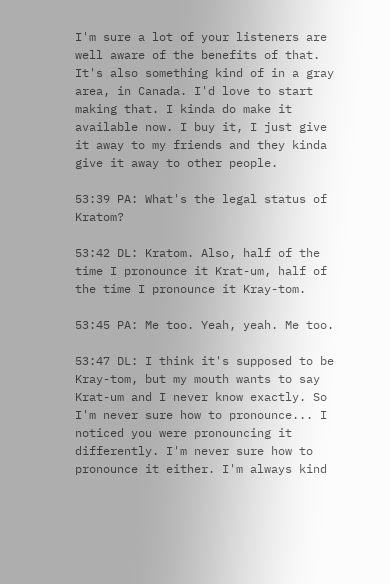I'm sure a lot of your listeners are well aware of the benefits of that. It's also something kind of in a gray area, in Canada. I'd love to start making that. I kinda do make it available now. I buy it, I just give it away to my friends and they kinda give it away to other people.

53:39 PA: What's the legal status of Kratom?

53:42 DL: Kratom. Also, half of the time I pronounce it Krat-um, half of the time I pronounce it Kray-tom.

53:45 PA: Me too. Yeah, yeah. Me too.

53:47 DL: I think it's supposed to be Kray-tom, but my mouth wants to say Krat-um and I never know exactly. So I'm never sure how to pronounce... I noticed you were pronouncing it differently. I'm never sure how to pronounce it either. I'm always kind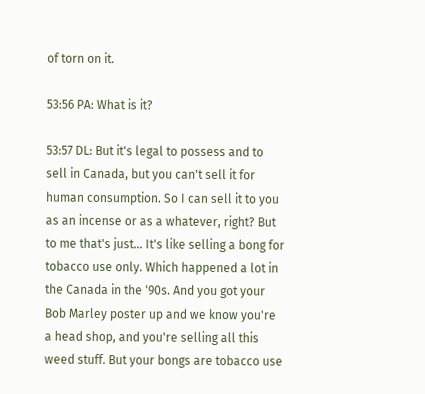of torn on it.

53:56 PA: What is it?

53:57 DL: But it's legal to possess and to sell in Canada, but you can't sell it for human consumption. So I can sell it to you as an incense or as a whatever, right? But to me that's just... It's like selling a bong for tobacco use only. Which happened a lot in the Canada in the '90s. And you got your Bob Marley poster up and we know you're a head shop, and you're selling all this weed stuff. But your bongs are tobacco use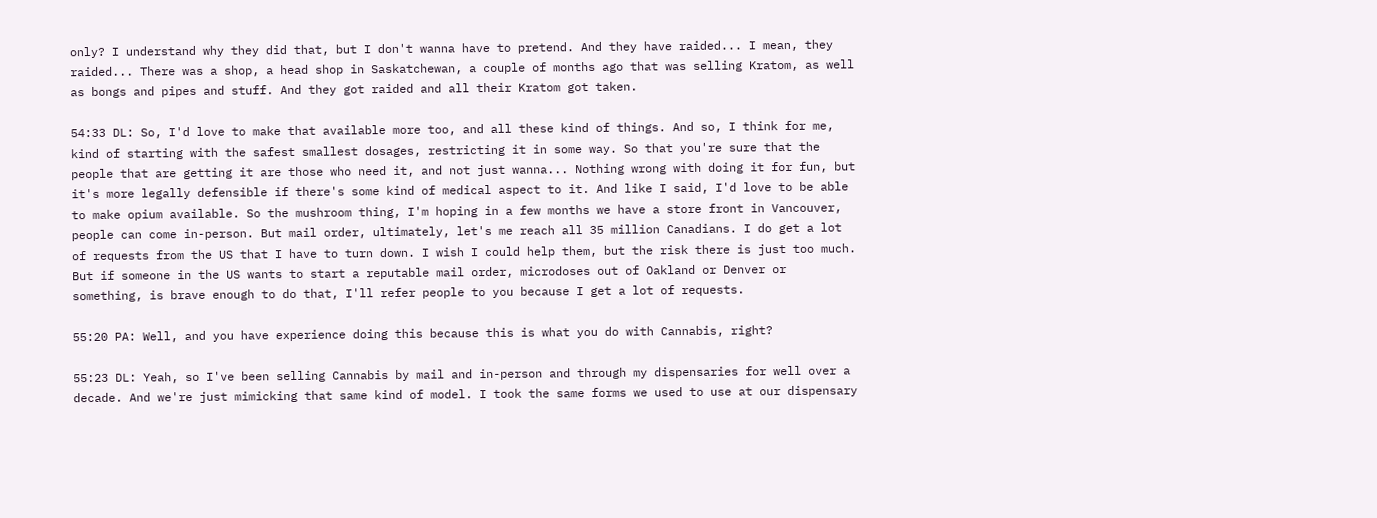only? I understand why they did that, but I don't wanna have to pretend. And they have raided... I mean, they raided... There was a shop, a head shop in Saskatchewan, a couple of months ago that was selling Kratom, as well as bongs and pipes and stuff. And they got raided and all their Kratom got taken.

54:33 DL: So, I'd love to make that available more too, and all these kind of things. And so, I think for me, kind of starting with the safest smallest dosages, restricting it in some way. So that you're sure that the people that are getting it are those who need it, and not just wanna... Nothing wrong with doing it for fun, but it's more legally defensible if there's some kind of medical aspect to it. And like I said, I'd love to be able to make opium available. So the mushroom thing, I'm hoping in a few months we have a store front in Vancouver, people can come in-person. But mail order, ultimately, let's me reach all 35 million Canadians. I do get a lot of requests from the US that I have to turn down. I wish I could help them, but the risk there is just too much. But if someone in the US wants to start a reputable mail order, microdoses out of Oakland or Denver or something, is brave enough to do that, I'll refer people to you because I get a lot of requests.

55:20 PA: Well, and you have experience doing this because this is what you do with Cannabis, right?

55:23 DL: Yeah, so I've been selling Cannabis by mail and in-person and through my dispensaries for well over a decade. And we're just mimicking that same kind of model. I took the same forms we used to use at our dispensary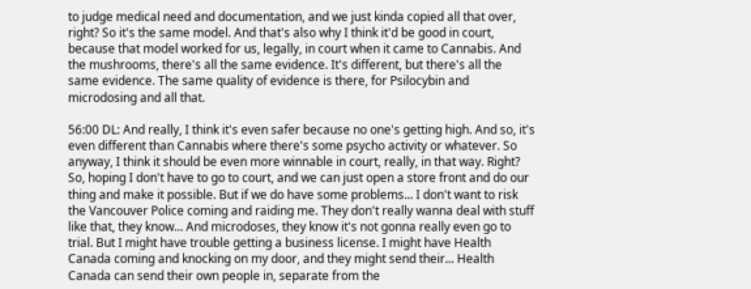to judge medical need and documentation, and we just kinda copied all that over, right? So it's the same model. And that's also why I think it'd be good in court, because that model worked for us, legally, in court when it came to Cannabis. And the mushrooms, there's all the same evidence. It's different, but there's all the same evidence. The same quality of evidence is there, for Psilocybin and microdosing and all that.

56:00 DL: And really, I think it's even safer because no one's getting high. And so, it's even different than Cannabis where there's some psycho activity or whatever. So anyway, I think it should be even more winnable in court, really, in that way. Right? So, hoping I don't have to go to court, and we can just open a store front and do our thing and make it possible. But if we do have some problems... I don't want to risk the Vancouver Police coming and raiding me. They don't really wanna deal with stuff like that, they know... And microdoses, they know it's not gonna really even go to trial. But I might have trouble getting a business license. I might have Health Canada coming and knocking on my door, and they might send their... Health Canada can send their own people in, separate from the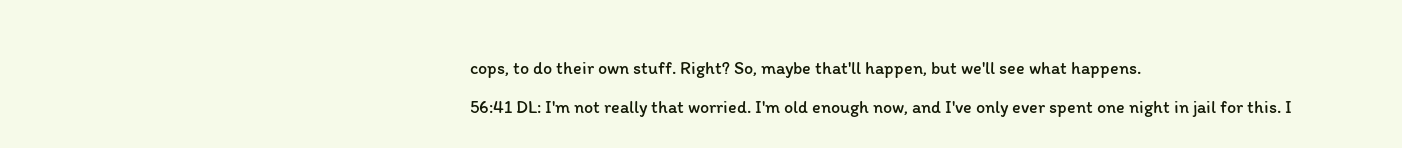cops, to do their own stuff. Right? So, maybe that'll happen, but we'll see what happens.

56:41 DL: I'm not really that worried. I'm old enough now, and I've only ever spent one night in jail for this. I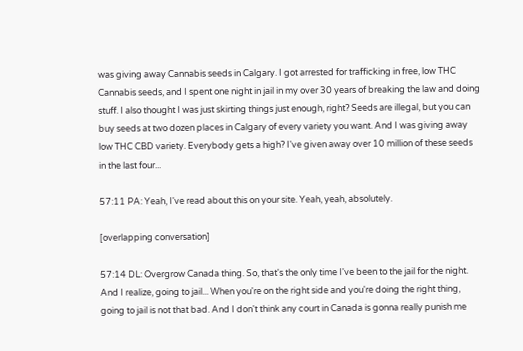was giving away Cannabis seeds in Calgary. I got arrested for trafficking in free, low THC Cannabis seeds, and I spent one night in jail in my over 30 years of breaking the law and doing stuff. I also thought I was just skirting things just enough, right? Seeds are illegal, but you can buy seeds at two dozen places in Calgary of every variety you want. And I was giving away low THC CBD variety. Everybody gets a high? I've given away over 10 million of these seeds in the last four...

57:11 PA: Yeah, I've read about this on your site. Yeah, yeah, absolutely.

[overlapping conversation]

57:14 DL: Overgrow Canada thing. So, that's the only time I've been to the jail for the night. And I realize, going to jail... When you're on the right side and you're doing the right thing, going to jail is not that bad. And I don't think any court in Canada is gonna really punish me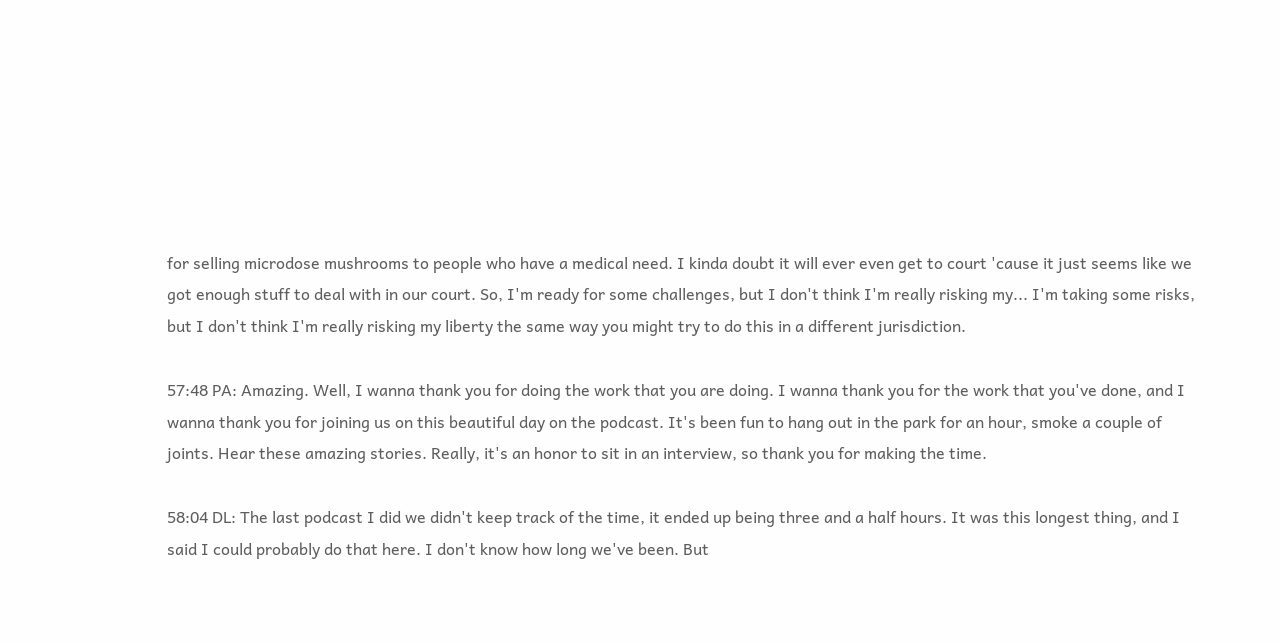for selling microdose mushrooms to people who have a medical need. I kinda doubt it will ever even get to court 'cause it just seems like we got enough stuff to deal with in our court. So, I'm ready for some challenges, but I don't think I'm really risking my... I'm taking some risks, but I don't think I'm really risking my liberty the same way you might try to do this in a different jurisdiction.

57:48 PA: Amazing. Well, I wanna thank you for doing the work that you are doing. I wanna thank you for the work that you've done, and I wanna thank you for joining us on this beautiful day on the podcast. It's been fun to hang out in the park for an hour, smoke a couple of joints. Hear these amazing stories. Really, it's an honor to sit in an interview, so thank you for making the time.

58:04 DL: The last podcast I did we didn't keep track of the time, it ended up being three and a half hours. It was this longest thing, and I said I could probably do that here. I don't know how long we've been. But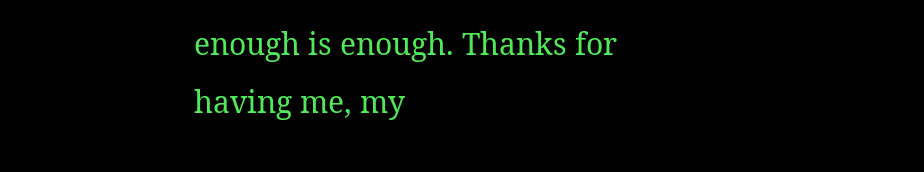enough is enough. Thanks for having me, my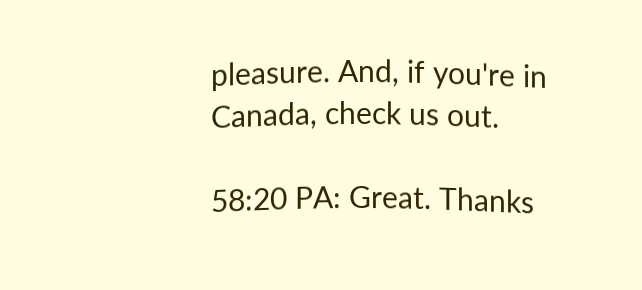pleasure. And, if you're in Canada, check us out.

58:20 PA: Great. Thanks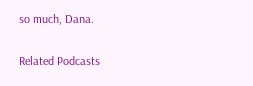so much, Dana.

Related Podcasts